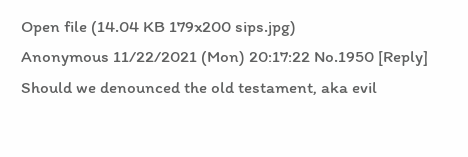Open file (14.04 KB 179x200 sips.jpg)
Anonymous 11/22/2021 (Mon) 20:17:22 No.1950 [Reply]
Should we denounced the old testament, aka evil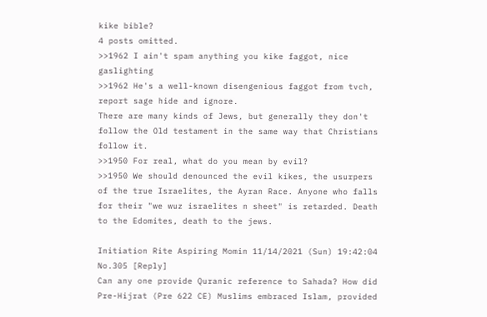kike bible?
4 posts omitted.
>>1962 I ain't spam anything you kike faggot, nice gaslighting
>>1962 He's a well-known disengenious faggot from tvch, report sage hide and ignore.
There are many kinds of Jews, but generally they don't follow the Old testament in the same way that Christians follow it.
>>1950 For real, what do you mean by evil?
>>1950 We should denounced the evil kikes, the usurpers of the true Israelites, the Ayran Race. Anyone who falls for their "we wuz israelites n sheet" is retarded. Death to the Edomites, death to the jews.

Initiation Rite Aspiring Momin 11/14/2021 (Sun) 19:42:04 No.305 [Reply]
Can any one provide Quranic reference to Sahada? How did Pre-Hijrat (Pre 622 CE) Muslims embraced Islam, provided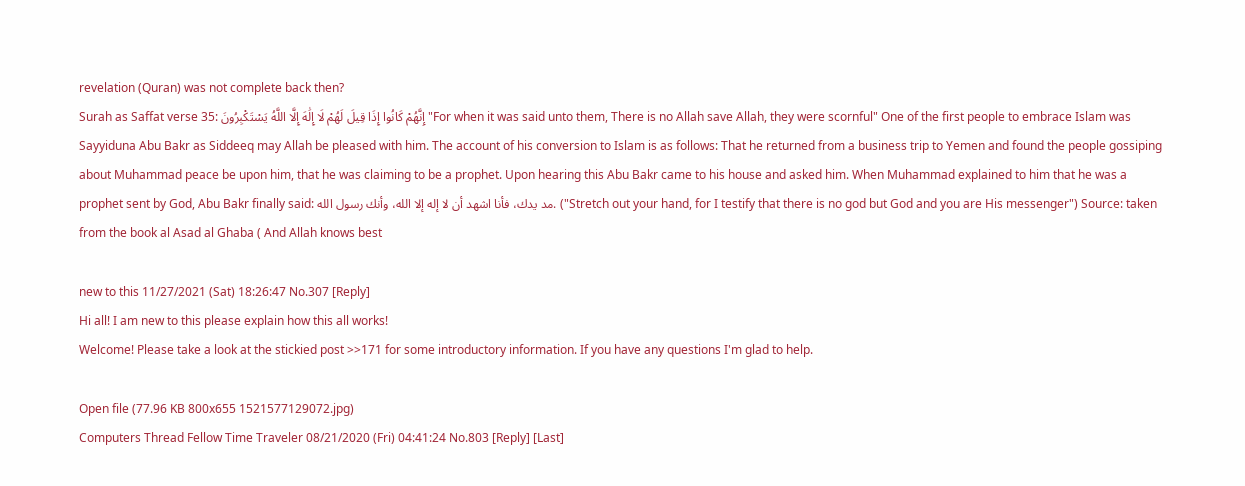revelation (Quran) was not complete back then?
Surah as Saffat verse 35: إِنَّهُمْ كَانُوا إِذَا قِيلَ لَهُمْ لَا إِلَٰهَ إِلَّا اللَّهُ يَسْتَكْبِرُونَ "For when it was said unto them, There is no Allah save Allah, they were scornful" One of the first people to embrace Islam was Sayyiduna Abu Bakr as Siddeeq may Allah be pleased with him. The account of his conversion to Islam is as follows: That he returned from a business trip to Yemen and found the people gossiping about Muhammad peace be upon him, that he was claiming to be a prophet. Upon hearing this Abu Bakr came to his house and asked him. When Muhammad explained to him that he was a prophet sent by God, Abu Bakr finally said: مد يدك، فأنا اشهد أن لا إله إلا الله، وأنك رسول الله. ("Stretch out your hand, for I testify that there is no god but God and you are His messenger") Source: taken from the book al Asad al Ghaba ( And Allah knows best

new to this 11/27/2021 (Sat) 18:26:47 No.307 [Reply]
Hi all! I am new to this please explain how this all works!
Welcome! Please take a look at the stickied post >>171 for some introductory information. If you have any questions I'm glad to help.

Open file (77.96 KB 800x655 1521577129072.jpg)
Computers Thread Fellow Time Traveler 08/21/2020 (Fri) 04:41:24 No.803 [Reply] [Last]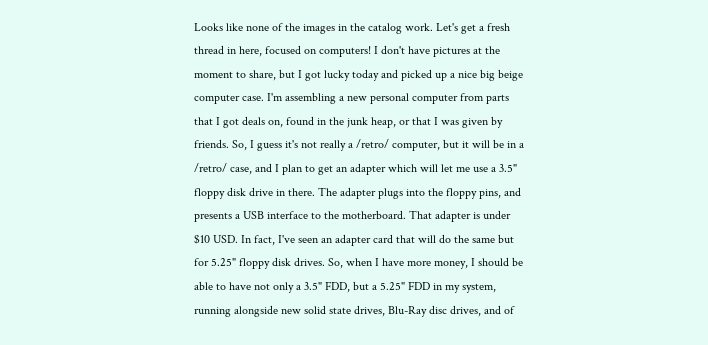Looks like none of the images in the catalog work. Let's get a fresh thread in here, focused on computers! I don't have pictures at the moment to share, but I got lucky today and picked up a nice big beige computer case. I'm assembling a new personal computer from parts that I got deals on, found in the junk heap, or that I was given by friends. So, I guess it's not really a /retro/ computer, but it will be in a /retro/ case, and I plan to get an adapter which will let me use a 3.5" floppy disk drive in there. The adapter plugs into the floppy pins, and presents a USB interface to the motherboard. That adapter is under $10 USD. In fact, I've seen an adapter card that will do the same but for 5.25" floppy disk drives. So, when I have more money, I should be able to have not only a 3.5" FDD, but a 5.25" FDD in my system, running alongside new solid state drives, Blu-Ray disc drives, and of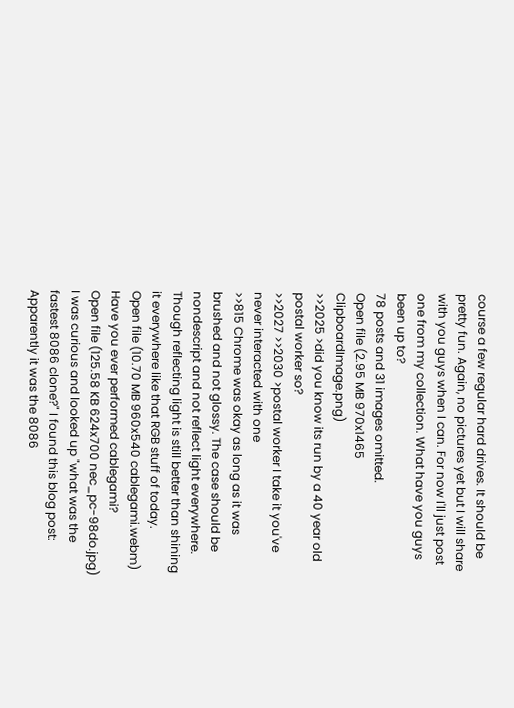course a few regular hard drives. It should be pretty fun. Again, no pictures yet but I will share with you guys when I can. For now I'll just post one from my collection. What have you guys been up to?
78 posts and 31 images omitted.
Open file (2.95 MB 970x1465 ClipboardImage.png)
>>2025 >did you know its run by a 40 year old postal worker so?
>>2027 >>2030 >postal worker I take it you've never interacted with one
>>815 Chrome was okay as long as it was brushed and not glossy. The case should be nondescript and not reflect light everywhere. Though reflecting light is still better than shining it everywhere like that RGB stuff of today.
Open file (10.70 MB 960x540 cablegami.webm)
Have you ever performed cablegami?
Open file (125.58 KB 624x700 nec_pc-98do.jpg)
I was curious and looked up "what was the fastest 8086 clone?" I found this blog post: Apparently it was the 8086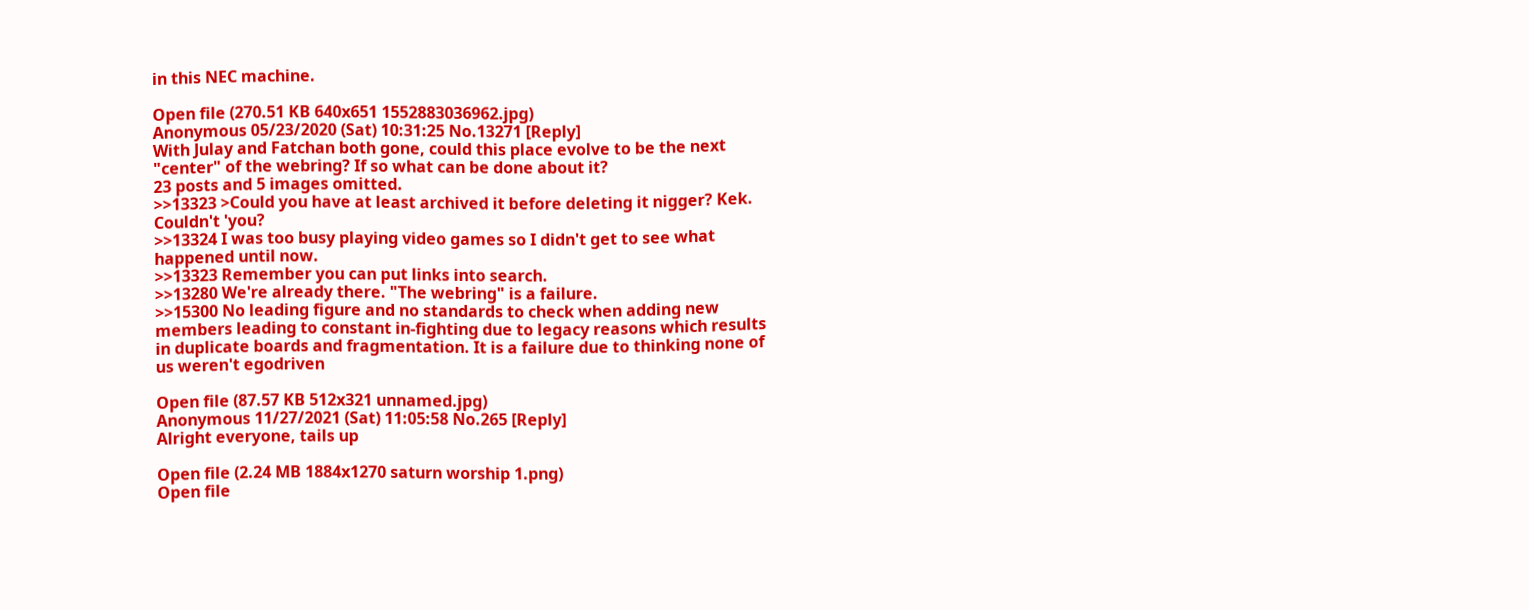in this NEC machine.

Open file (270.51 KB 640x651 1552883036962.jpg)
Anonymous 05/23/2020 (Sat) 10:31:25 No.13271 [Reply]
With Julay and Fatchan both gone, could this place evolve to be the next "center" of the webring? If so what can be done about it?
23 posts and 5 images omitted.
>>13323 >Could you have at least archived it before deleting it nigger? Kek. Couldn't 'you?
>>13324 I was too busy playing video games so I didn't get to see what happened until now.
>>13323 Remember you can put links into search.
>>13280 We're already there. "The webring" is a failure.
>>15300 No leading figure and no standards to check when adding new members leading to constant in-fighting due to legacy reasons which results in duplicate boards and fragmentation. It is a failure due to thinking none of us weren't egodriven

Open file (87.57 KB 512x321 unnamed.jpg)
Anonymous 11/27/2021 (Sat) 11:05:58 No.265 [Reply]
Alright everyone, tails up

Open file (2.24 MB 1884x1270 saturn worship 1.png)
Open file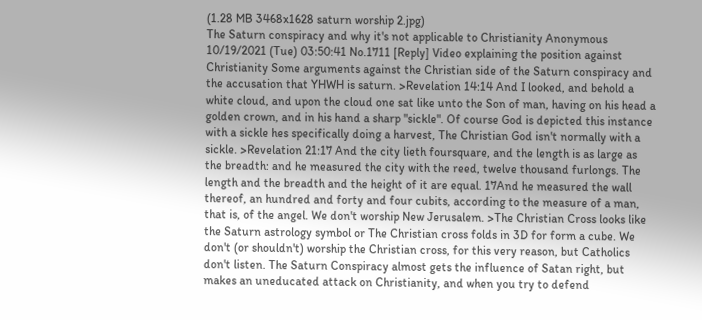(1.28 MB 3468x1628 saturn worship 2.jpg)
The Saturn conspiracy and why it's not applicable to Christianity Anonymous 10/19/2021 (Tue) 03:50:41 No.1711 [Reply] Video explaining the position against Christianity Some arguments against the Christian side of the Saturn conspiracy and the accusation that YHWH is saturn. >Revelation 14:14 And I looked, and behold a white cloud, and upon the cloud one sat like unto the Son of man, having on his head a golden crown, and in his hand a sharp "sickle". Of course God is depicted this instance with a sickle hes specifically doing a harvest, The Christian God isn't normally with a sickle. >Revelation 21:17 And the city lieth foursquare, and the length is as large as the breadth: and he measured the city with the reed, twelve thousand furlongs. The length and the breadth and the height of it are equal. 17And he measured the wall thereof, an hundred and forty and four cubits, according to the measure of a man, that is, of the angel. We don't worship New Jerusalem. >The Christian Cross looks like the Saturn astrology symbol or The Christian cross folds in 3D for form a cube. We don't (or shouldn't) worship the Christian cross, for this very reason, but Catholics don't listen. The Saturn Conspiracy almost gets the influence of Satan right, but makes an uneducated attack on Christianity, and when you try to defend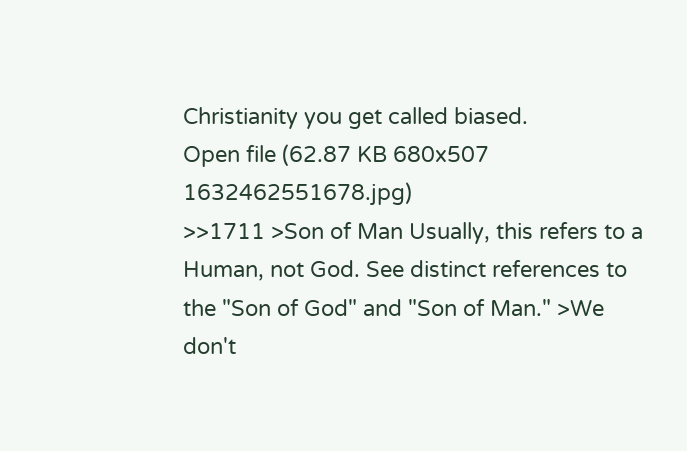Christianity you get called biased.
Open file (62.87 KB 680x507 1632462551678.jpg)
>>1711 >Son of Man Usually, this refers to a Human, not God. See distinct references to the "Son of God" and "Son of Man." >We don't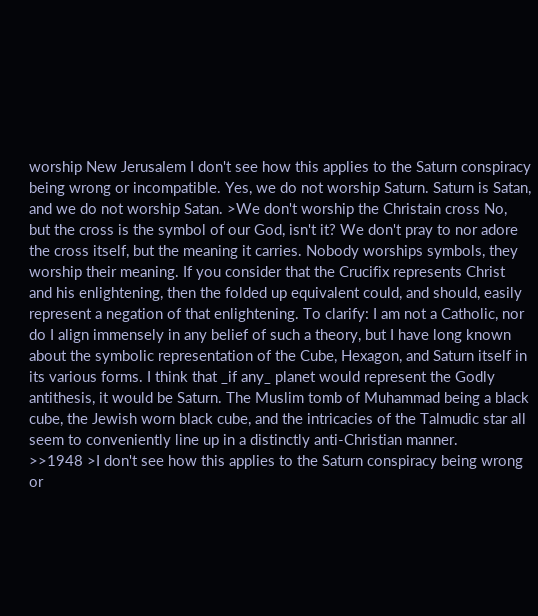worship New Jerusalem I don't see how this applies to the Saturn conspiracy being wrong or incompatible. Yes, we do not worship Saturn. Saturn is Satan, and we do not worship Satan. >We don't worship the Christain cross No, but the cross is the symbol of our God, isn't it? We don't pray to nor adore the cross itself, but the meaning it carries. Nobody worships symbols, they worship their meaning. If you consider that the Crucifix represents Christ and his enlightening, then the folded up equivalent could, and should, easily represent a negation of that enlightening. To clarify: I am not a Catholic, nor do I align immensely in any belief of such a theory, but I have long known about the symbolic representation of the Cube, Hexagon, and Saturn itself in its various forms. I think that _if any_ planet would represent the Godly antithesis, it would be Saturn. The Muslim tomb of Muhammad being a black cube, the Jewish worn black cube, and the intricacies of the Talmudic star all seem to conveniently line up in a distinctly anti-Christian manner.
>>1948 >I don't see how this applies to the Saturn conspiracy being wrong or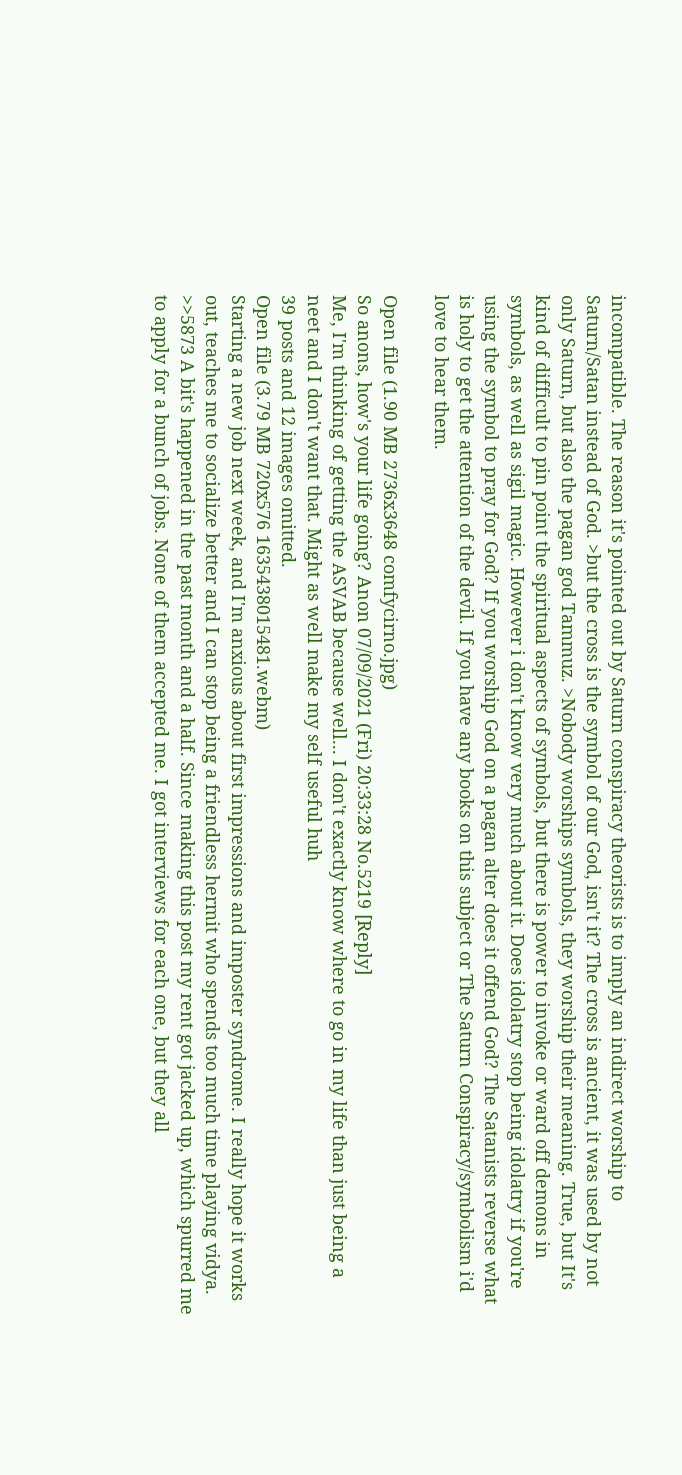incompatible. The reason it's pointed out by Saturn conspiracy theorists is to imply an indirect worship to Saturn/Satan instead of God. >but the cross is the symbol of our God, isn't it? The cross is ancient, it was used by not only Saturn, but also the pagan god Tammuz. >Nobody worships symbols, they worship their meaning. True, but It's kind of difficult to pin point the spiritual aspects of symbols, but there is power to invoke or ward off demons in symbols, as well as sigil magic. However i don't know very much about it. Does idolatry stop being idolatry if you're using the symbol to pray for God? If you worship God on a pagan alter does it offend God? The Satanists reverse what is holy to get the attention of the devil. If you have any books on this subject or The Saturn Conspiracy/symbolism i'd love to hear them.

Open file (1.90 MB 2736x3648 comfycirno.jpg)
So anons, how's your life going? Anon 07/09/2021 (Fri) 20:33:28 No.5219 [Reply]
Me, I'm thinking of getting the ASVAB because well... I don't exactly know where to go in my life than just being a neet and I don't want that. Might as well make my self useful huh
39 posts and 12 images omitted.
Open file (3.79 MB 720x576 1635438015481.webm)
Starting a new job next week, and I'm anxious about first impressions and imposter syndrome. I really hope it works out, teaches me to socialize better and I can stop being a friendless hermit who spends too much time playing vidya.
>>5873 A bit's happened in the past month and a half. Since making this post my rent got jacked up, which spurred me to apply for a bunch of jobs. None of them accepted me. I got interviews for each one, but they all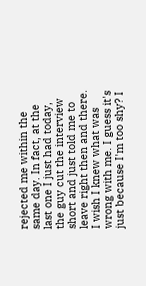rejected me within the same day. In fact, at the last one I just had today, the guy cut the interview short and just told me to leave right then and there. I wish I knew what was wrong with me. I guess it's just because I'm too shy? I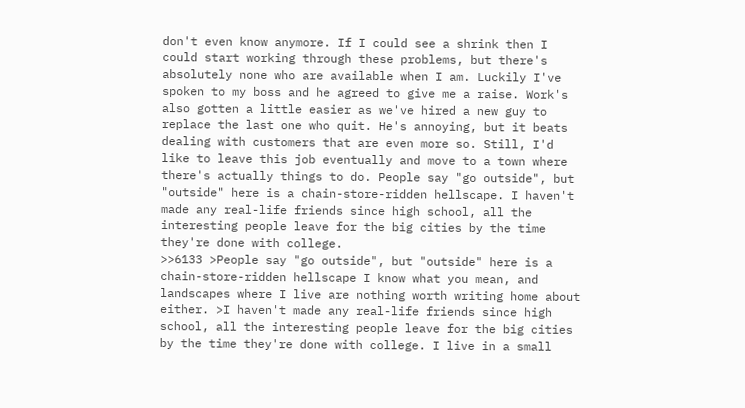don't even know anymore. If I could see a shrink then I could start working through these problems, but there's absolutely none who are available when I am. Luckily I've spoken to my boss and he agreed to give me a raise. Work's also gotten a little easier as we've hired a new guy to replace the last one who quit. He's annoying, but it beats dealing with customers that are even more so. Still, I'd like to leave this job eventually and move to a town where there's actually things to do. People say "go outside", but "outside" here is a chain-store-ridden hellscape. I haven't made any real-life friends since high school, all the interesting people leave for the big cities by the time they're done with college.
>>6133 >People say "go outside", but "outside" here is a chain-store-ridden hellscape I know what you mean, and landscapes where I live are nothing worth writing home about either. >I haven't made any real-life friends since high school, all the interesting people leave for the big cities by the time they're done with college. I live in a small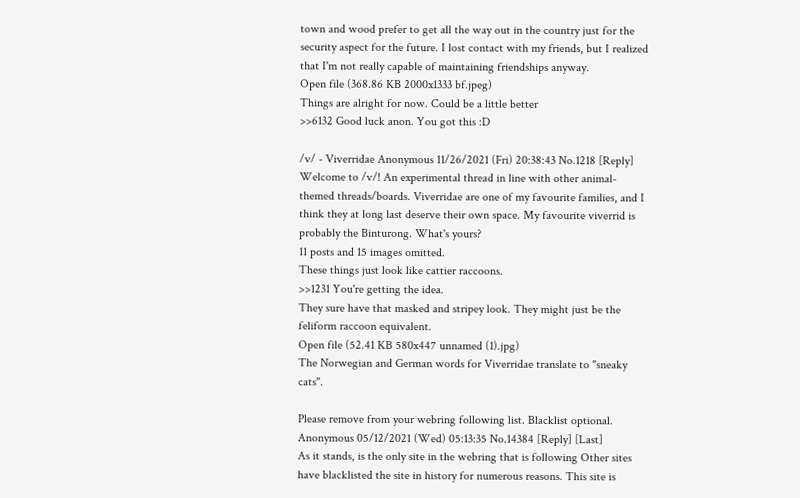town and wood prefer to get all the way out in the country just for the security aspect for the future. I lost contact with my friends, but I realized that I'm not really capable of maintaining friendships anyway.
Open file (368.86 KB 2000x1333 bf.jpeg)
Things are alright for now. Could be a little better
>>6132 Good luck anon. You got this :D

/v/ - Viverridae Anonymous 11/26/2021 (Fri) 20:38:43 No.1218 [Reply]
Welcome to /v/! An experimental thread in line with other animal-themed threads/boards. Viverridae are one of my favourite families, and I think they at long last deserve their own space. My favourite viverrid is probably the Binturong. What's yours?
11 posts and 15 images omitted.
These things just look like cattier raccoons.
>>1231 You're getting the idea.
They sure have that masked and stripey look. They might just be the feliform raccoon equivalent.
Open file (52.41 KB 580x447 unnamed (1).jpg)
The Norwegian and German words for Viverridae translate to "sneaky cats".

Please remove from your webring following list. Blacklist optional. Anonymous 05/12/2021 (Wed) 05:13:35 No.14384 [Reply] [Last]
As it stands, is the only site in the webring that is following Other sites have blacklisted the site in history for numerous reasons. This site is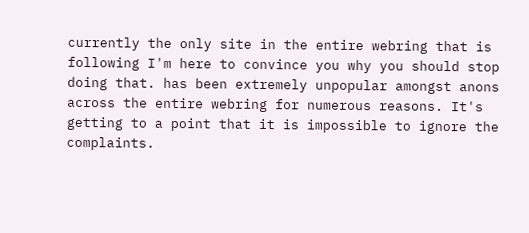currently the only site in the entire webring that is following I'm here to convince you why you should stop doing that. has been extremely unpopular amongst anons across the entire webring for numerous reasons. It's getting to a point that it is impossible to ignore the complaints.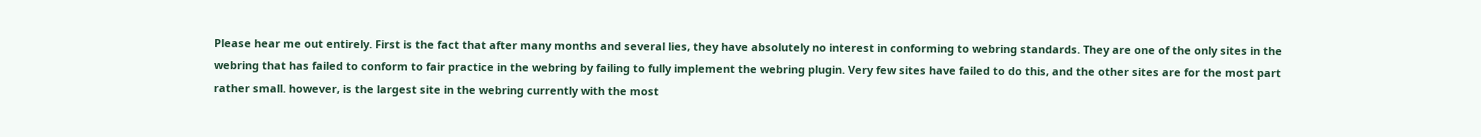Please hear me out entirely. First is the fact that after many months and several lies, they have absolutely no interest in conforming to webring standards. They are one of the only sites in the webring that has failed to conform to fair practice in the webring by failing to fully implement the webring plugin. Very few sites have failed to do this, and the other sites are for the most part rather small. however, is the largest site in the webring currently with the most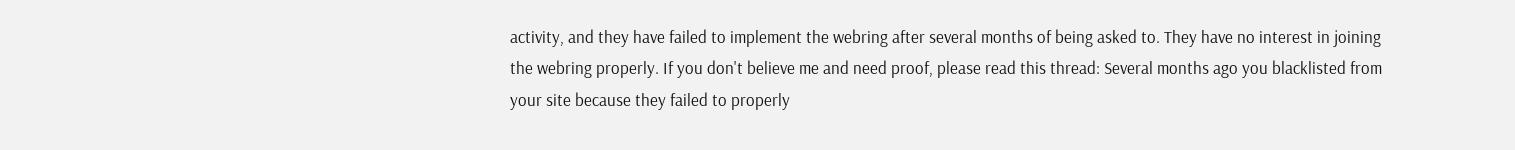activity, and they have failed to implement the webring after several months of being asked to. They have no interest in joining the webring properly. If you don't believe me and need proof, please read this thread: Several months ago you blacklisted from your site because they failed to properly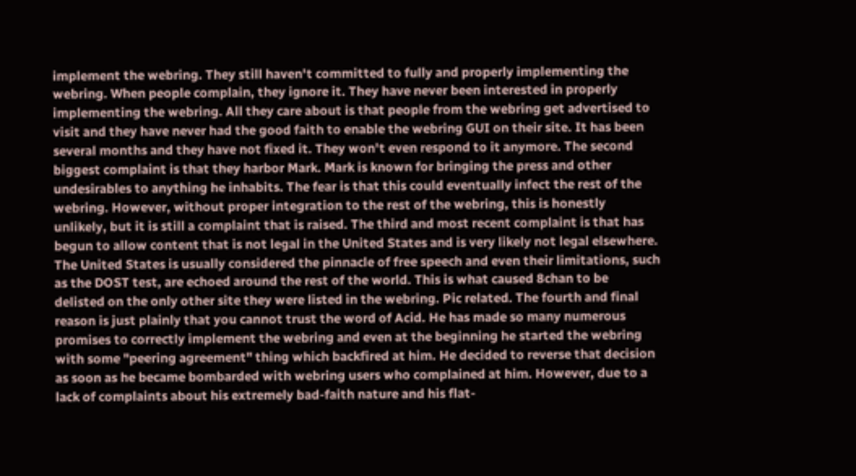implement the webring. They still haven't committed to fully and properly implementing the webring. When people complain, they ignore it. They have never been interested in properly implementing the webring. All they care about is that people from the webring get advertised to visit and they have never had the good faith to enable the webring GUI on their site. It has been several months and they have not fixed it. They won't even respond to it anymore. The second biggest complaint is that they harbor Mark. Mark is known for bringing the press and other undesirables to anything he inhabits. The fear is that this could eventually infect the rest of the webring. However, without proper integration to the rest of the webring, this is honestly unlikely, but it is still a complaint that is raised. The third and most recent complaint is that has begun to allow content that is not legal in the United States and is very likely not legal elsewhere. The United States is usually considered the pinnacle of free speech and even their limitations, such as the DOST test, are echoed around the rest of the world. This is what caused 8chan to be delisted on the only other site they were listed in the webring. Pic related. The fourth and final reason is just plainly that you cannot trust the word of Acid. He has made so many numerous promises to correctly implement the webring and even at the beginning he started the webring with some "peering agreement" thing which backfired at him. He decided to reverse that decision as soon as he became bombarded with webring users who complained at him. However, due to a lack of complaints about his extremely bad-faith nature and his flat-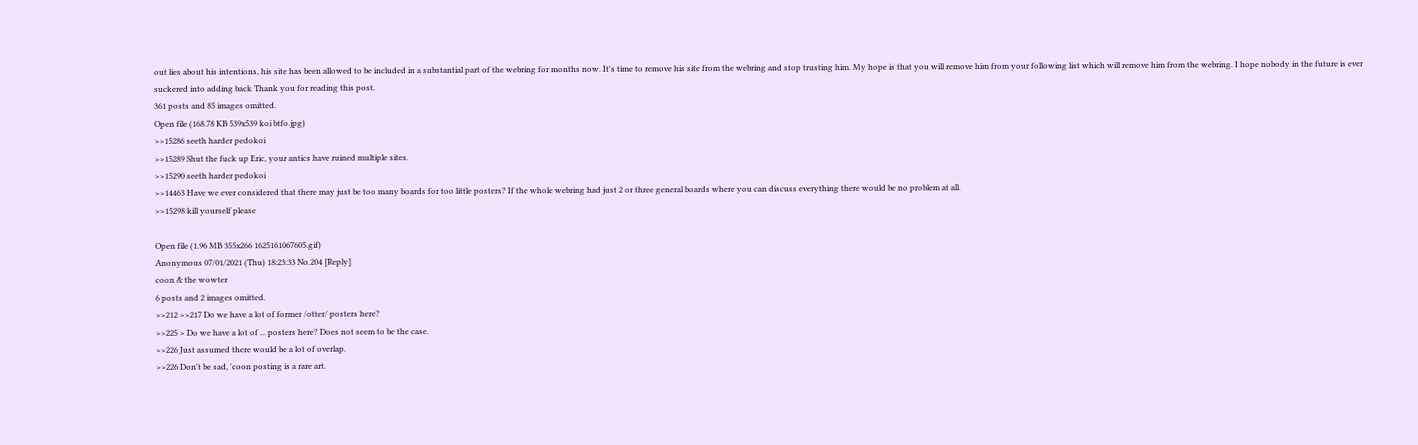out lies about his intentions, his site has been allowed to be included in a substantial part of the webring for months now. It's time to remove his site from the webring and stop trusting him. My hope is that you will remove him from your following list which will remove him from the webring. I hope nobody in the future is ever suckered into adding back Thank you for reading this post.
361 posts and 85 images omitted.
Open file (168.78 KB 539x539 koi btfo.jpg)
>>15286 seeth harder pedokoi
>>15289 Shut the fuck up Eric, your antics have ruined multiple sites.
>>15290 seeth harder pedokoi
>>14463 Have we ever considered that there may just be too many boards for too little posters? If the whole webring had just 2 or three general boards where you can discuss everything there would be no problem at all.
>>15298 kill yourself please

Open file (1.96 MB 355x266 1625161067605.gif)
Anonymous 07/01/2021 (Thu) 18:23:33 No.204 [Reply]
coon & the wowter
6 posts and 2 images omitted.
>>212 >>217 Do we have a lot of former /otter/ posters here?
>>225 > Do we have a lot of ... posters here? Does not seem to be the case.
>>226 Just assumed there would be a lot of overlap.
>>226 Don't be sad, 'coon posting is a rare art.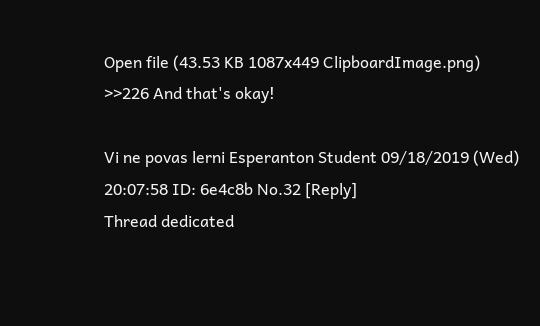Open file (43.53 KB 1087x449 ClipboardImage.png)
>>226 And that's okay!

Vi ne povas lerni Esperanton Student 09/18/2019 (Wed) 20:07:58 ID: 6e4c8b No.32 [Reply]
Thread dedicated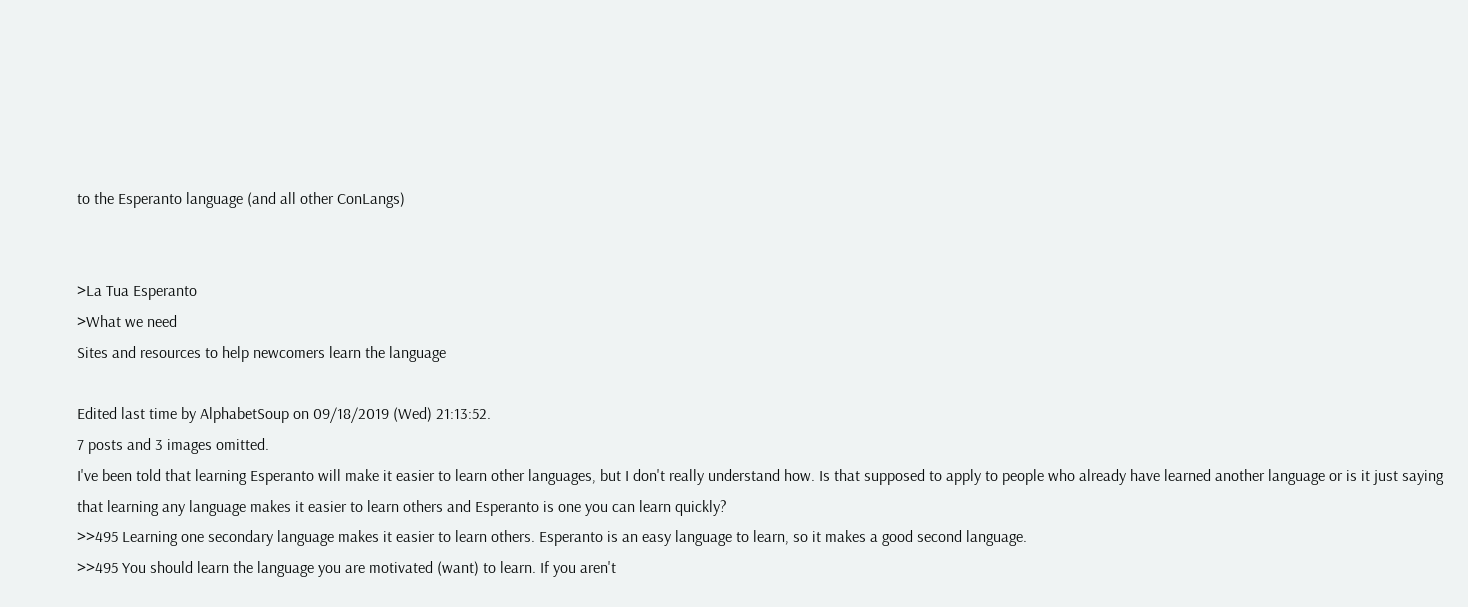to the Esperanto language (and all other ConLangs)


>La Tua Esperanto
>What we need
Sites and resources to help newcomers learn the language

Edited last time by AlphabetSoup on 09/18/2019 (Wed) 21:13:52.
7 posts and 3 images omitted.
I've been told that learning Esperanto will make it easier to learn other languages, but I don't really understand how. Is that supposed to apply to people who already have learned another language or is it just saying that learning any language makes it easier to learn others and Esperanto is one you can learn quickly?
>>495 Learning one secondary language makes it easier to learn others. Esperanto is an easy language to learn, so it makes a good second language.
>>495 You should learn the language you are motivated (want) to learn. If you aren't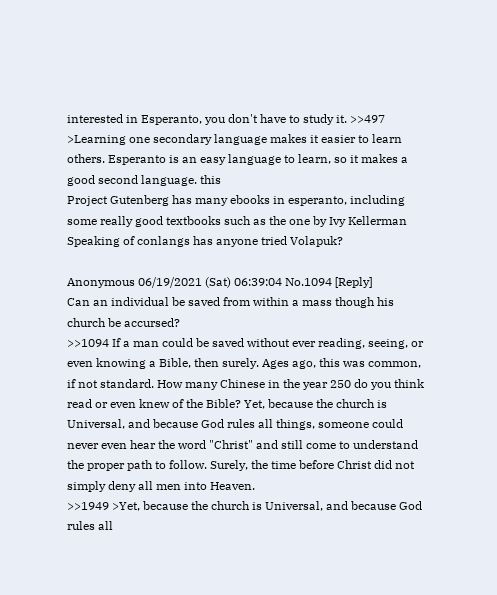interested in Esperanto, you don't have to study it. >>497 >Learning one secondary language makes it easier to learn others. Esperanto is an easy language to learn, so it makes a good second language. this
Project Gutenberg has many ebooks in esperanto, including some really good textbooks such as the one by Ivy Kellerman
Speaking of conlangs has anyone tried Volapuk?

Anonymous 06/19/2021 (Sat) 06:39:04 No.1094 [Reply]
Can an individual be saved from within a mass though his church be accursed?
>>1094 If a man could be saved without ever reading, seeing, or even knowing a Bible, then surely. Ages ago, this was common, if not standard. How many Chinese in the year 250 do you think read or even knew of the Bible? Yet, because the church is Universal, and because God rules all things, someone could never even hear the word "Christ" and still come to understand the proper path to follow. Surely, the time before Christ did not simply deny all men into Heaven.
>>1949 >Yet, because the church is Universal, and because God rules all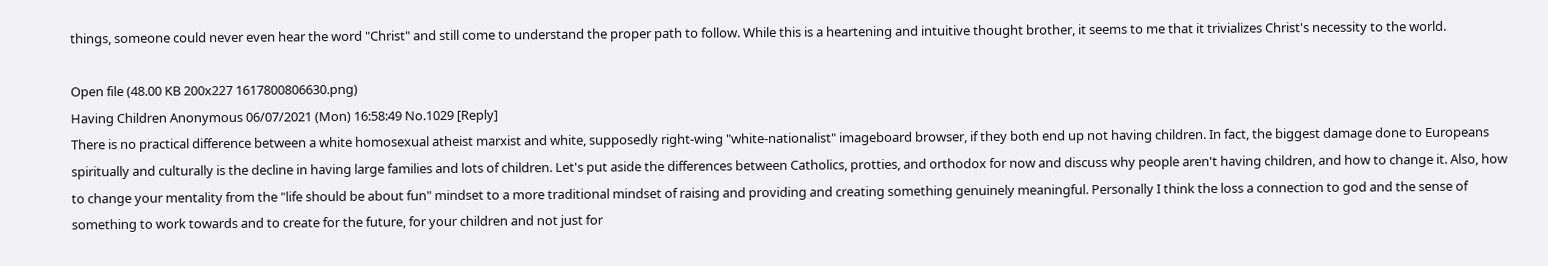things, someone could never even hear the word "Christ" and still come to understand the proper path to follow. While this is a heartening and intuitive thought brother, it seems to me that it trivializes Christ's necessity to the world.

Open file (48.00 KB 200x227 1617800806630.png)
Having Children Anonymous 06/07/2021 (Mon) 16:58:49 No.1029 [Reply]
There is no practical difference between a white homosexual atheist marxist and white, supposedly right-wing "white-nationalist" imageboard browser, if they both end up not having children. In fact, the biggest damage done to Europeans spiritually and culturally is the decline in having large families and lots of children. Let's put aside the differences between Catholics, protties, and orthodox for now and discuss why people aren't having children, and how to change it. Also, how to change your mentality from the "life should be about fun" mindset to a more traditional mindset of raising and providing and creating something genuinely meaningful. Personally I think the loss a connection to god and the sense of something to work towards and to create for the future, for your children and not just for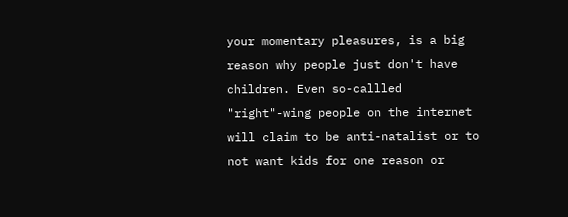your momentary pleasures, is a big reason why people just don't have children. Even so-callled "right"-wing people on the internet will claim to be anti-natalist or to not want kids for one reason or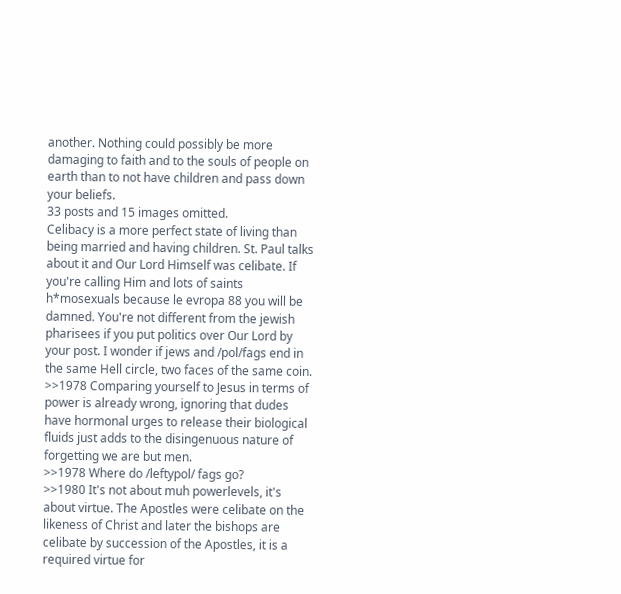another. Nothing could possibly be more damaging to faith and to the souls of people on earth than to not have children and pass down your beliefs.
33 posts and 15 images omitted.
Celibacy is a more perfect state of living than being married and having children. St. Paul talks about it and Our Lord Himself was celibate. If you're calling Him and lots of saints h*mosexuals because le evropa 88 you will be damned. You're not different from the jewish pharisees if you put politics over Our Lord by your post. I wonder if jews and /pol/fags end in the same Hell circle, two faces of the same coin.
>>1978 Comparing yourself to Jesus in terms of power is already wrong, ignoring that dudes have hormonal urges to release their biological fluids just adds to the disingenuous nature of forgetting we are but men.
>>1978 Where do /leftypol/ fags go?
>>1980 It's not about muh powerlevels, it's about virtue. The Apostles were celibate on the likeness of Christ and later the bishops are celibate by succession of the Apostles, it is a required virtue for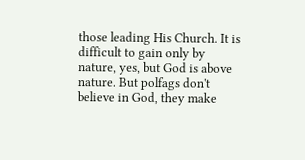those leading His Church. It is difficult to gain only by nature, yes, but God is above nature. But polfags don't believe in God, they make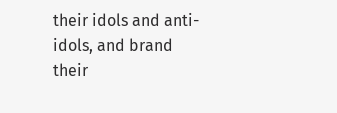their idols and anti-idols, and brand their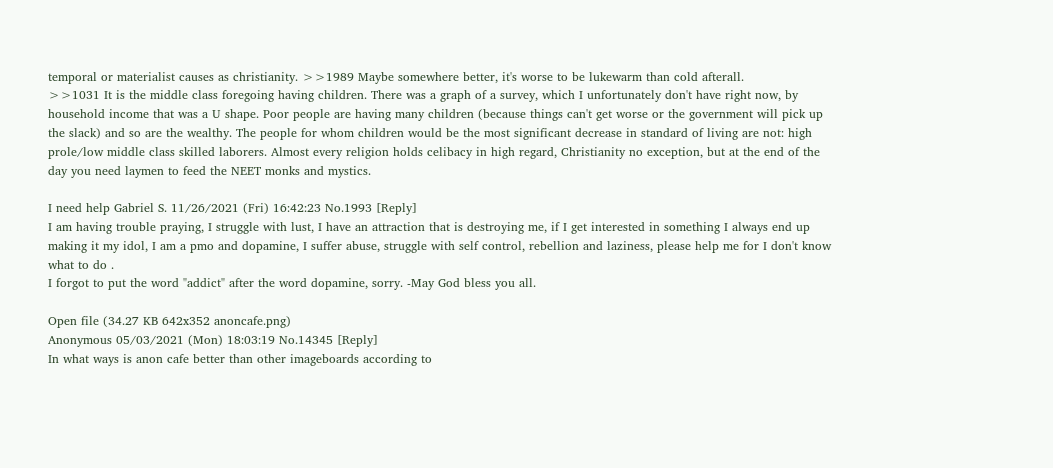temporal or materialist causes as christianity. >>1989 Maybe somewhere better, it's worse to be lukewarm than cold afterall.
>>1031 It is the middle class foregoing having children. There was a graph of a survey, which I unfortunately don't have right now, by household income that was a U shape. Poor people are having many children (because things can't get worse or the government will pick up the slack) and so are the wealthy. The people for whom children would be the most significant decrease in standard of living are not: high prole/low middle class skilled laborers. Almost every religion holds celibacy in high regard, Christianity no exception, but at the end of the day you need laymen to feed the NEET monks and mystics.

I need help Gabriel S. 11/26/2021 (Fri) 16:42:23 No.1993 [Reply]
I am having trouble praying, I struggle with lust, I have an attraction that is destroying me, if I get interested in something I always end up making it my idol, I am a pmo and dopamine, I suffer abuse, struggle with self control, rebellion and laziness, please help me for I don't know what to do .
I forgot to put the word "addict" after the word dopamine, sorry. -May God bless you all.

Open file (34.27 KB 642x352 anoncafe.png)
Anonymous 05/03/2021 (Mon) 18:03:19 No.14345 [Reply]
In what ways is anon cafe better than other imageboards according to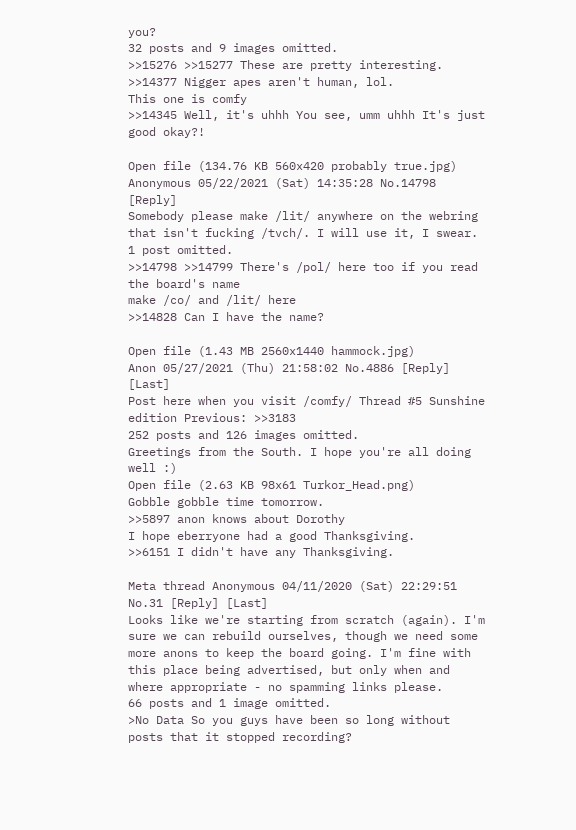you?
32 posts and 9 images omitted.
>>15276 >>15277 These are pretty interesting.
>>14377 Nigger apes aren't human, lol.
This one is comfy
>>14345 Well, it's uhhh You see, umm uhhh It's just good okay?!

Open file (134.76 KB 560x420 probably true.jpg)
Anonymous 05/22/2021 (Sat) 14:35:28 No.14798 [Reply]
Somebody please make /lit/ anywhere on the webring that isn't fucking /tvch/. I will use it, I swear.
1 post omitted.
>>14798 >>14799 There's /pol/ here too if you read the board's name
make /co/ and /lit/ here
>>14828 Can I have the name?

Open file (1.43 MB 2560x1440 hammock.jpg)
Anon 05/27/2021 (Thu) 21:58:02 No.4886 [Reply] [Last]
Post here when you visit /comfy/ Thread #5 Sunshine edition Previous: >>3183
252 posts and 126 images omitted.
Greetings from the South. I hope you're all doing well :)
Open file (2.63 KB 98x61 Turkor_Head.png)
Gobble gobble time tomorrow.
>>5897 anon knows about Dorothy
I hope eberryone had a good Thanksgiving.
>>6151 I didn't have any Thanksgiving.

Meta thread Anonymous 04/11/2020 (Sat) 22:29:51 No.31 [Reply] [Last]
Looks like we're starting from scratch (again). I'm sure we can rebuild ourselves, though we need some more anons to keep the board going. I'm fine with this place being advertised, but only when and where appropriate - no spamming links please.
66 posts and 1 image omitted.
>No Data So you guys have been so long without posts that it stopped recording?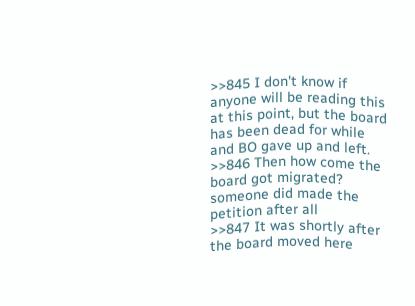>>845 I don't know if anyone will be reading this at this point, but the board has been dead for while and BO gave up and left.
>>846 Then how come the board got migrated? someone did made the petition after all
>>847 It was shortly after the board moved here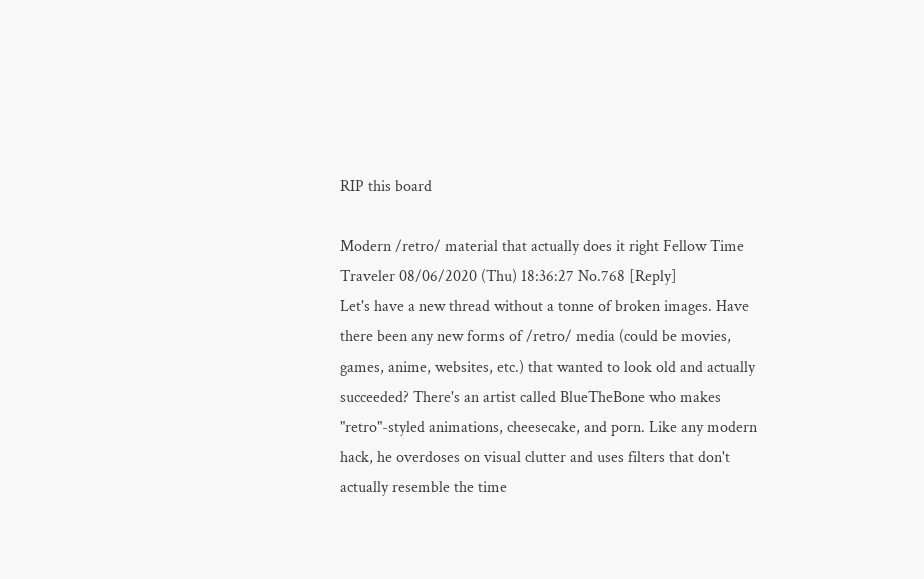RIP this board

Modern /retro/ material that actually does it right Fellow Time Traveler 08/06/2020 (Thu) 18:36:27 No.768 [Reply]
Let's have a new thread without a tonne of broken images. Have there been any new forms of /retro/ media (could be movies, games, anime, websites, etc.) that wanted to look old and actually succeeded? There's an artist called BlueTheBone who makes "retro"-styled animations, cheesecake, and porn. Like any modern hack, he overdoses on visual clutter and uses filters that don't actually resemble the time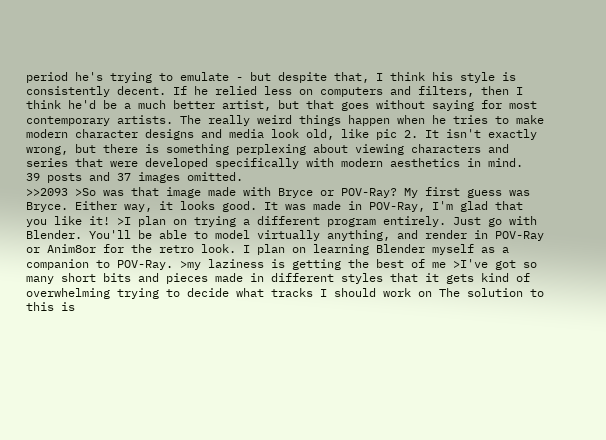period he's trying to emulate - but despite that, I think his style is consistently decent. If he relied less on computers and filters, then I think he'd be a much better artist, but that goes without saying for most contemporary artists. The really weird things happen when he tries to make modern character designs and media look old, like pic 2. It isn't exactly wrong, but there is something perplexing about viewing characters and series that were developed specifically with modern aesthetics in mind.
39 posts and 37 images omitted.
>>2093 >So was that image made with Bryce or POV-Ray? My first guess was Bryce. Either way, it looks good. It was made in POV-Ray, I'm glad that you like it! >I plan on trying a different program entirely. Just go with Blender. You'll be able to model virtually anything, and render in POV-Ray or Anim8or for the retro look. I plan on learning Blender myself as a companion to POV-Ray. >my laziness is getting the best of me >I've got so many short bits and pieces made in different styles that it gets kind of overwhelming trying to decide what tracks I should work on The solution to this is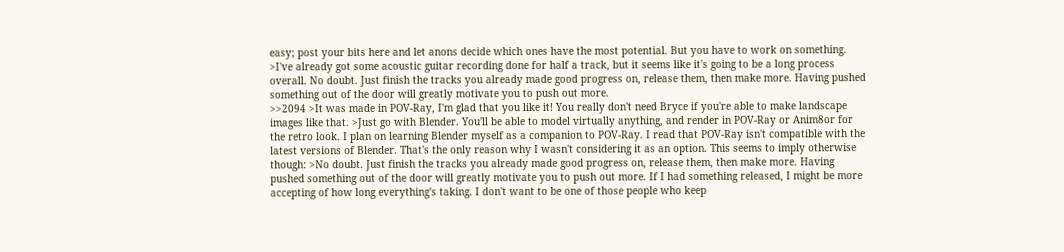easy; post your bits here and let anons decide which ones have the most potential. But you have to work on something. >I've already got some acoustic guitar recording done for half a track, but it seems like it's going to be a long process overall. No doubt. Just finish the tracks you already made good progress on, release them, then make more. Having pushed something out of the door will greatly motivate you to push out more.
>>2094 >It was made in POV-Ray, I'm glad that you like it! You really don't need Bryce if you're able to make landscape images like that. >Just go with Blender. You'll be able to model virtually anything, and render in POV-Ray or Anim8or for the retro look. I plan on learning Blender myself as a companion to POV-Ray. I read that POV-Ray isn't compatible with the latest versions of Blender. That's the only reason why I wasn't considering it as an option. This seems to imply otherwise though: >No doubt. Just finish the tracks you already made good progress on, release them, then make more. Having pushed something out of the door will greatly motivate you to push out more. If I had something released, I might be more accepting of how long everything's taking. I don't want to be one of those people who keep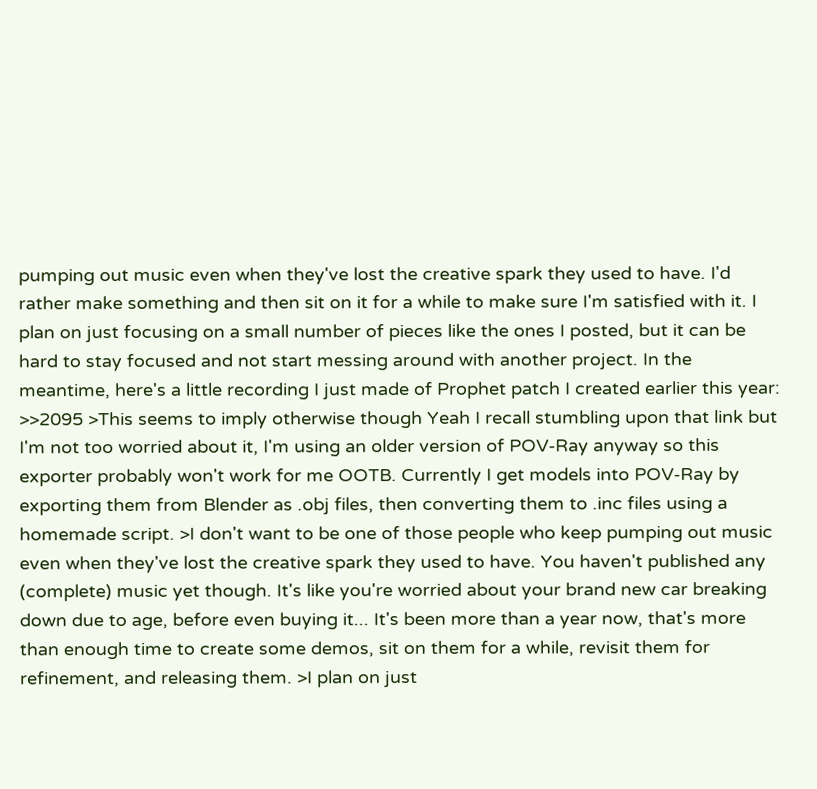pumping out music even when they've lost the creative spark they used to have. I'd rather make something and then sit on it for a while to make sure I'm satisfied with it. I plan on just focusing on a small number of pieces like the ones I posted, but it can be hard to stay focused and not start messing around with another project. In the meantime, here's a little recording I just made of Prophet patch I created earlier this year:
>>2095 >This seems to imply otherwise though Yeah I recall stumbling upon that link but I'm not too worried about it, I'm using an older version of POV-Ray anyway so this exporter probably won't work for me OOTB. Currently I get models into POV-Ray by exporting them from Blender as .obj files, then converting them to .inc files using a homemade script. >I don't want to be one of those people who keep pumping out music even when they've lost the creative spark they used to have. You haven't published any (complete) music yet though. It's like you're worried about your brand new car breaking down due to age, before even buying it... It's been more than a year now, that's more than enough time to create some demos, sit on them for a while, revisit them for refinement, and releasing them. >I plan on just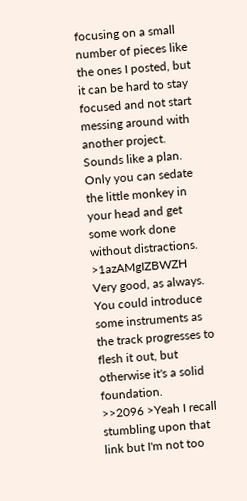focusing on a small number of pieces like the ones I posted, but it can be hard to stay focused and not start messing around with another project. Sounds like a plan. Only you can sedate the little monkey in your head and get some work done without distractions. >1azAMgIZBWZH Very good, as always. You could introduce some instruments as the track progresses to flesh it out, but otherwise it's a solid foundation.
>>2096 >Yeah I recall stumbling upon that link but I'm not too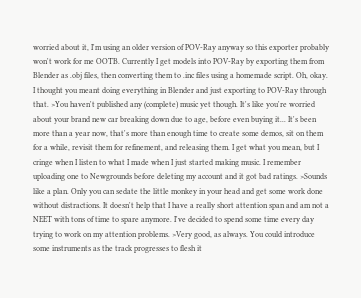worried about it, I'm using an older version of POV-Ray anyway so this exporter probably won't work for me OOTB. Currently I get models into POV-Ray by exporting them from Blender as .obj files, then converting them to .inc files using a homemade script. Oh, okay. I thought you meant doing everything in Blender and just exporting to POV-Ray through that. >You haven't published any (complete) music yet though. It's like you're worried about your brand new car breaking down due to age, before even buying it... It's been more than a year now, that's more than enough time to create some demos, sit on them for a while, revisit them for refinement, and releasing them. I get what you mean, but I cringe when I listen to what I made when I just started making music. I remember uploading one to Newgrounds before deleting my account and it got bad ratings. >Sounds like a plan. Only you can sedate the little monkey in your head and get some work done without distractions. It doesn't help that I have a really short attention span and am not a NEET with tons of time to spare anymore. I've decided to spend some time every day trying to work on my attention problems. >Very good, as always. You could introduce some instruments as the track progresses to flesh it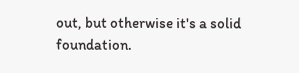out, but otherwise it's a solid foundation.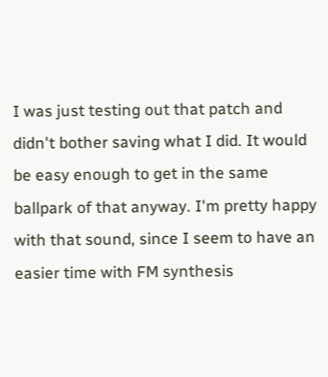I was just testing out that patch and didn't bother saving what I did. It would be easy enough to get in the same ballpark of that anyway. I'm pretty happy with that sound, since I seem to have an easier time with FM synthesis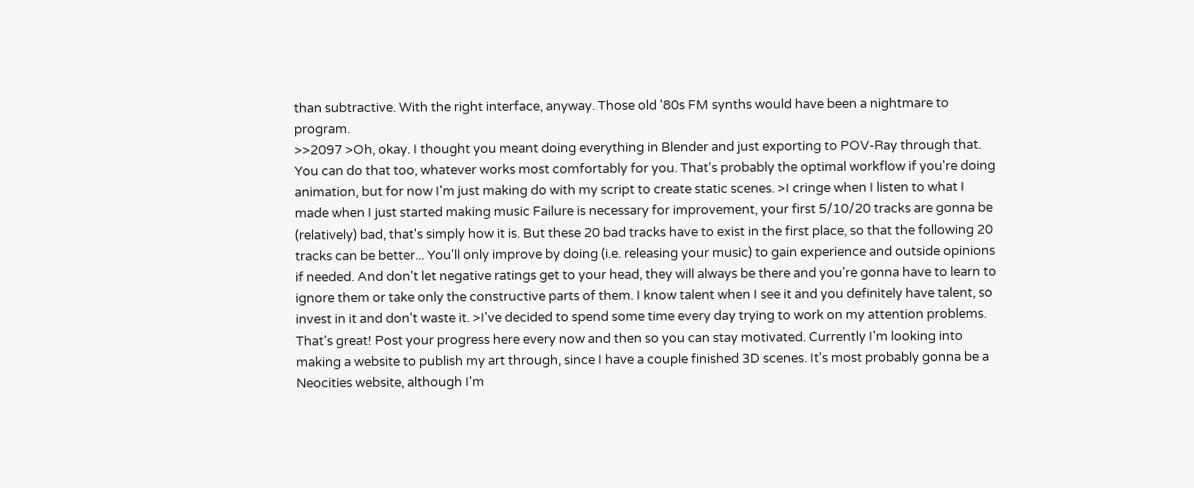than subtractive. With the right interface, anyway. Those old '80s FM synths would have been a nightmare to program.
>>2097 >Oh, okay. I thought you meant doing everything in Blender and just exporting to POV-Ray through that. You can do that too, whatever works most comfortably for you. That's probably the optimal workflow if you're doing animation, but for now I'm just making do with my script to create static scenes. >I cringe when I listen to what I made when I just started making music Failure is necessary for improvement, your first 5/10/20 tracks are gonna be (relatively) bad, that's simply how it is. But these 20 bad tracks have to exist in the first place, so that the following 20 tracks can be better... You'll only improve by doing (i.e. releasing your music) to gain experience and outside opinions if needed. And don't let negative ratings get to your head, they will always be there and you're gonna have to learn to ignore them or take only the constructive parts of them. I know talent when I see it and you definitely have talent, so invest in it and don't waste it. >I've decided to spend some time every day trying to work on my attention problems. That's great! Post your progress here every now and then so you can stay motivated. Currently I'm looking into making a website to publish my art through, since I have a couple finished 3D scenes. It's most probably gonna be a Neocities website, although I'm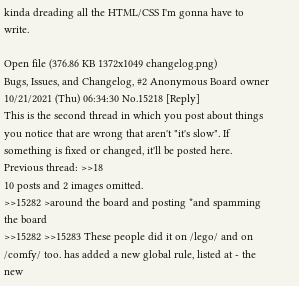kinda dreading all the HTML/CSS I'm gonna have to write.

Open file (376.86 KB 1372x1049 changelog.png)
Bugs, Issues, and Changelog, #2 Anonymous Board owner 10/21/2021 (Thu) 06:34:30 No.15218 [Reply]
This is the second thread in which you post about things you notice that are wrong that aren't "it's slow". If something is fixed or changed, it'll be posted here. Previous thread: >>18
10 posts and 2 images omitted.
>>15282 >around the board and posting *and spamming the board
>>15282 >>15283 These people did it on /lego/ and on /comfy/ too. has added a new global rule, listed at - the new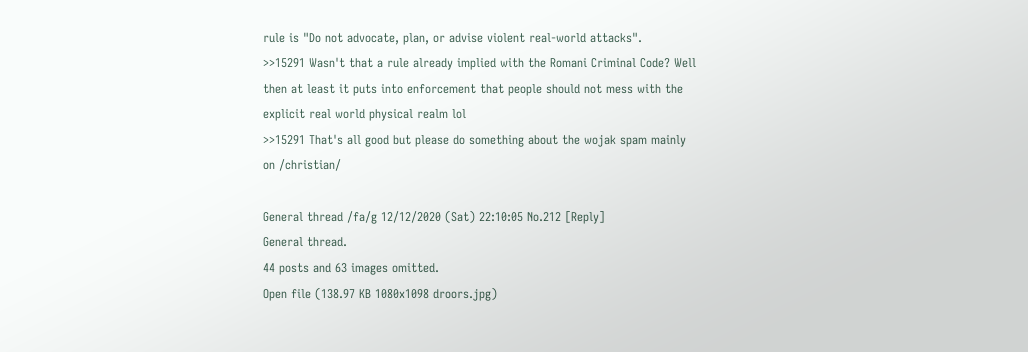rule is "Do not advocate, plan, or advise violent real-world attacks".
>>15291 Wasn't that a rule already implied with the Romani Criminal Code? Well then at least it puts into enforcement that people should not mess with the explicit real world physical realm lol
>>15291 That's all good but please do something about the wojak spam mainly on /christian/

General thread /fa/g 12/12/2020 (Sat) 22:10:05 No.212 [Reply]
General thread.
44 posts and 63 images omitted.
Open file (138.97 KB 1080x1098 droors.jpg)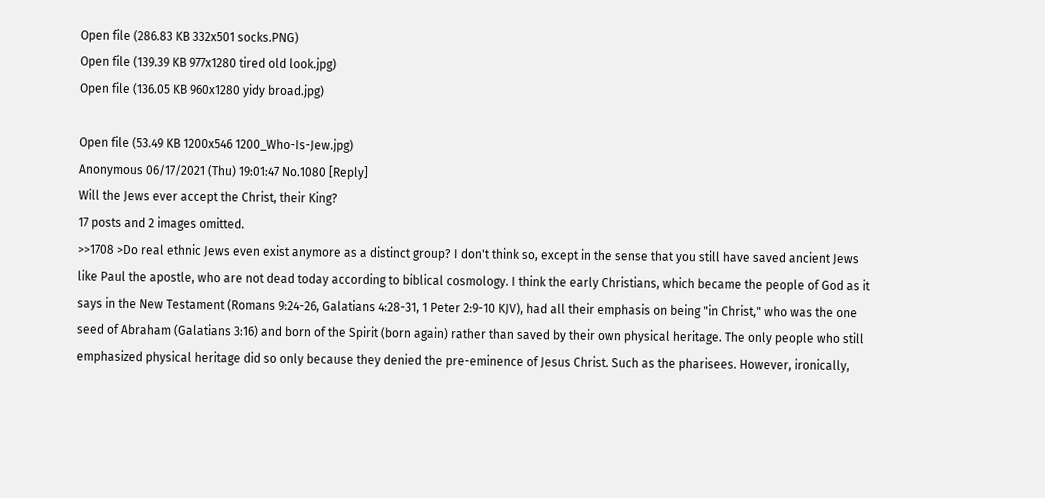Open file (286.83 KB 332x501 socks.PNG)
Open file (139.39 KB 977x1280 tired old look.jpg)
Open file (136.05 KB 960x1280 yidy broad.jpg)

Open file (53.49 KB 1200x546 1200_Who-Is-Jew.jpg)
Anonymous 06/17/2021 (Thu) 19:01:47 No.1080 [Reply]
Will the Jews ever accept the Christ, their King?
17 posts and 2 images omitted.
>>1708 >Do real ethnic Jews even exist anymore as a distinct group? I don't think so, except in the sense that you still have saved ancient Jews like Paul the apostle, who are not dead today according to biblical cosmology. I think the early Christians, which became the people of God as it says in the New Testament (Romans 9:24-26, Galatians 4:28-31, 1 Peter 2:9-10 KJV), had all their emphasis on being "in Christ," who was the one seed of Abraham (Galatians 3:16) and born of the Spirit (born again) rather than saved by their own physical heritage. The only people who still emphasized physical heritage did so only because they denied the pre-eminence of Jesus Christ. Such as the pharisees. However, ironically,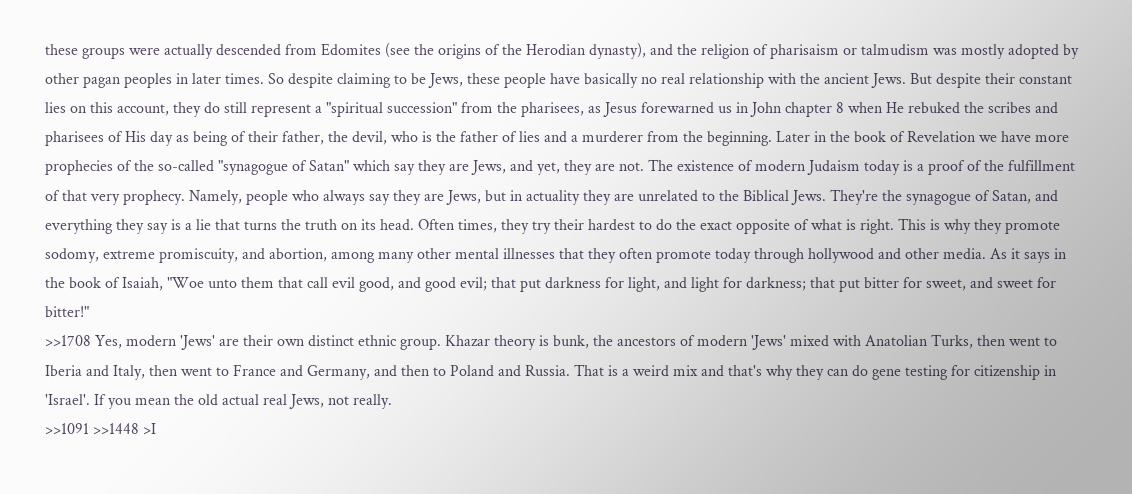these groups were actually descended from Edomites (see the origins of the Herodian dynasty), and the religion of pharisaism or talmudism was mostly adopted by other pagan peoples in later times. So despite claiming to be Jews, these people have basically no real relationship with the ancient Jews. But despite their constant lies on this account, they do still represent a "spiritual succession" from the pharisees, as Jesus forewarned us in John chapter 8 when He rebuked the scribes and pharisees of His day as being of their father, the devil, who is the father of lies and a murderer from the beginning. Later in the book of Revelation we have more prophecies of the so-called "synagogue of Satan" which say they are Jews, and yet, they are not. The existence of modern Judaism today is a proof of the fulfillment of that very prophecy. Namely, people who always say they are Jews, but in actuality they are unrelated to the Biblical Jews. They're the synagogue of Satan, and everything they say is a lie that turns the truth on its head. Often times, they try their hardest to do the exact opposite of what is right. This is why they promote sodomy, extreme promiscuity, and abortion, among many other mental illnesses that they often promote today through hollywood and other media. As it says in the book of Isaiah, "Woe unto them that call evil good, and good evil; that put darkness for light, and light for darkness; that put bitter for sweet, and sweet for bitter!"
>>1708 Yes, modern 'Jews' are their own distinct ethnic group. Khazar theory is bunk, the ancestors of modern 'Jews' mixed with Anatolian Turks, then went to Iberia and Italy, then went to France and Germany, and then to Poland and Russia. That is a weird mix and that's why they can do gene testing for citizenship in 'Israel'. If you mean the old actual real Jews, not really.
>>1091 >>1448 >I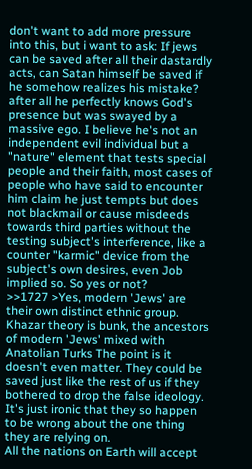don't want to add more pressure into this, but i want to ask: If jews can be saved after all their dastardly acts, can Satan himself be saved if he somehow realizes his mistake? after all he perfectly knows God's presence but was swayed by a massive ego. I believe he's not an independent evil individual but a "nature" element that tests special people and their faith, most cases of people who have said to encounter him claim he just tempts but does not blackmail or cause misdeeds towards third parties without the testing subject's interference, like a counter "karmic" device from the subject's own desires, even Job implied so. So yes or not?
>>1727 >Yes, modern 'Jews' are their own distinct ethnic group. Khazar theory is bunk, the ancestors of modern 'Jews' mixed with Anatolian Turks The point is it doesn't even matter. They could be saved just like the rest of us if they bothered to drop the false ideology. It's just ironic that they so happen to be wrong about the one thing they are relying on.
All the nations on Earth will accept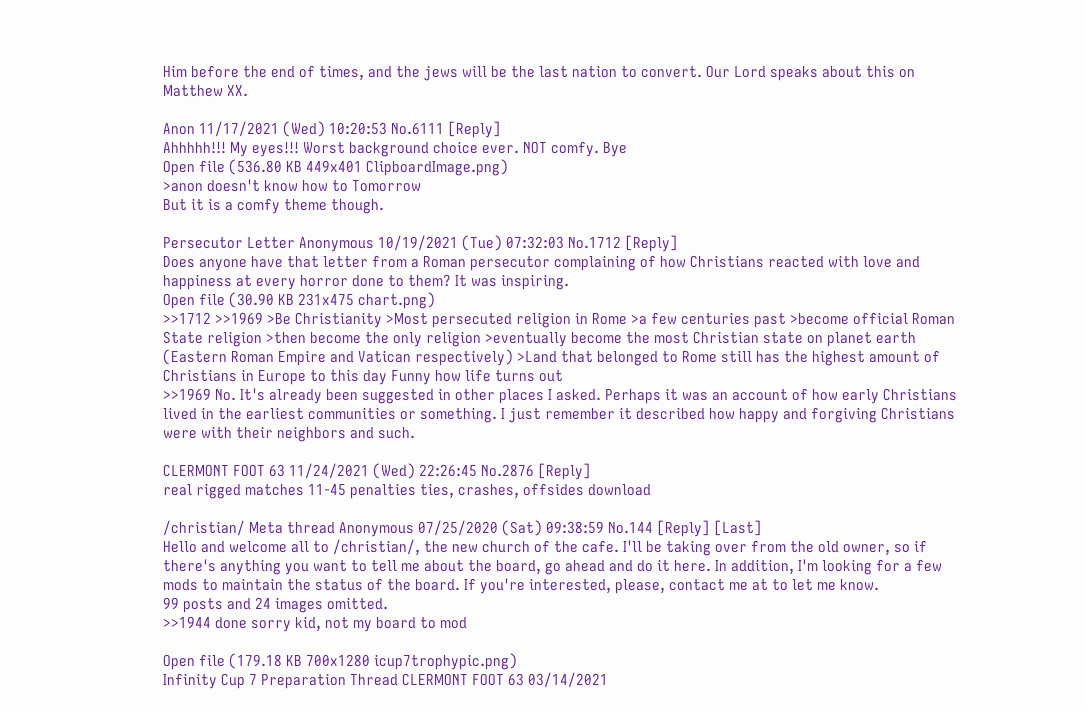Him before the end of times, and the jews will be the last nation to convert. Our Lord speaks about this on Matthew XX.

Anon 11/17/2021 (Wed) 10:20:53 No.6111 [Reply]
Ahhhhh!!! My eyes!!! Worst background choice ever. NOT comfy. Bye
Open file (536.80 KB 449x401 ClipboardImage.png)
>anon doesn't know how to Tomorrow
But it is a comfy theme though.

Persecutor Letter Anonymous 10/19/2021 (Tue) 07:32:03 No.1712 [Reply]
Does anyone have that letter from a Roman persecutor complaining of how Christians reacted with love and happiness at every horror done to them? It was inspiring.
Open file (30.90 KB 231x475 chart.png)
>>1712 >>1969 >Be Christianity >Most persecuted religion in Rome >a few centuries past >become official Roman State religion >then become the only religion >eventually become the most Christian state on planet earth (Eastern Roman Empire and Vatican respectively) >Land that belonged to Rome still has the highest amount of Christians in Europe to this day Funny how life turns out
>>1969 No. It's already been suggested in other places I asked. Perhaps it was an account of how early Christians lived in the earliest communities or something. I just remember it described how happy and forgiving Christians were with their neighbors and such.

CLERMONT FOOT 63 11/24/2021 (Wed) 22:26:45 No.2876 [Reply]
real rigged matches 11-45 penalties ties, crashes, offsides download

/christian/ Meta thread Anonymous 07/25/2020 (Sat) 09:38:59 No.144 [Reply] [Last]
Hello and welcome all to /christian/, the new church of the cafe. I'll be taking over from the old owner, so if there's anything you want to tell me about the board, go ahead and do it here. In addition, I'm looking for a few mods to maintain the status of the board. If you're interested, please, contact me at to let me know.
99 posts and 24 images omitted.
>>1944 done sorry kid, not my board to mod

Open file (179.18 KB 700x1280 icup7trophypic.png)
Infinity Cup 7 Preparation Thread CLERMONT FOOT 63 03/14/2021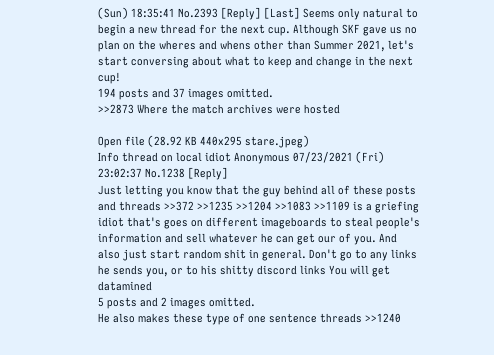(Sun) 18:35:41 No.2393 [Reply] [Last] Seems only natural to begin a new thread for the next cup. Although SKF gave us no plan on the wheres and whens other than Summer 2021, let's start conversing about what to keep and change in the next cup!
194 posts and 37 images omitted.
>>2873 Where the match archives were hosted

Open file (28.92 KB 440x295 stare.jpeg)
Info thread on local idiot Anonymous 07/23/2021 (Fri) 23:02:37 No.1238 [Reply]
Just letting you know that the guy behind all of these posts and threads >>372 >>1235 >>1204 >>1083 >>1109 is a griefing idiot that's goes on different imageboards to steal people's information and sell whatever he can get our of you. And also just start random shit in general. Don't go to any links he sends you, or to his shitty discord links You will get datamined
5 posts and 2 images omitted.
He also makes these type of one sentence threads >>1240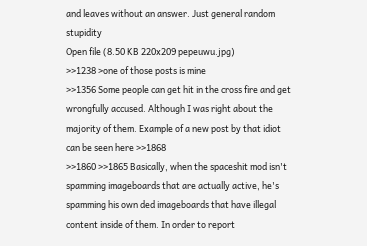and leaves without an answer. Just general random stupidity
Open file (8.50 KB 220x209 pepeuwu.jpg)
>>1238 >one of those posts is mine
>>1356 Some people can get hit in the cross fire and get wrongfully accused. Although I was right about the majority of them. Example of a new post by that idiot can be seen here >>1868
>>1860 >>1865 Basically, when the spaceshit mod isn't spamming imageboards that are actually active, he's spamming his own ded imageboards that have illegal content inside of them. In order to report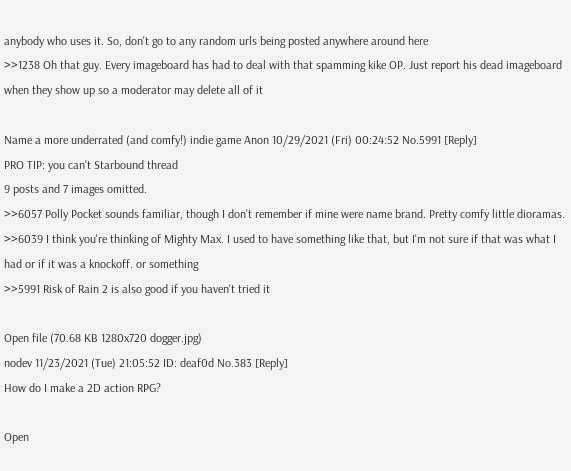anybody who uses it. So, don't go to any random urls being posted anywhere around here
>>1238 Oh that guy. Every imageboard has had to deal with that spamming kike OP. Just report his dead imageboard when they show up so a moderator may delete all of it

Name a more underrated (and comfy!) indie game Anon 10/29/2021 (Fri) 00:24:52 No.5991 [Reply]
PRO TIP: you can't Starbound thread
9 posts and 7 images omitted.
>>6057 Polly Pocket sounds familiar, though I don't remember if mine were name brand. Pretty comfy little dioramas.
>>6039 I think you're thinking of Mighty Max. I used to have something like that, but I'm not sure if that was what I had or if it was a knockoff. or something
>>5991 Risk of Rain 2 is also good if you haven't tried it

Open file (70.68 KB 1280x720 dogger.jpg)
nodev 11/23/2021 (Tue) 21:05:52 ID: deaf0d No.383 [Reply]
How do I make a 2D action RPG?

Open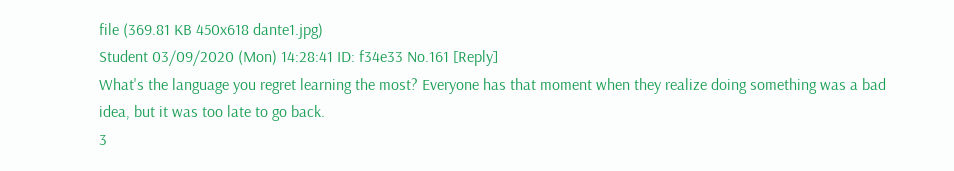file (369.81 KB 450x618 dante1.jpg)
Student 03/09/2020 (Mon) 14:28:41 ID: f34e33 No.161 [Reply]
What's the language you regret learning the most? Everyone has that moment when they realize doing something was a bad idea, but it was too late to go back.
3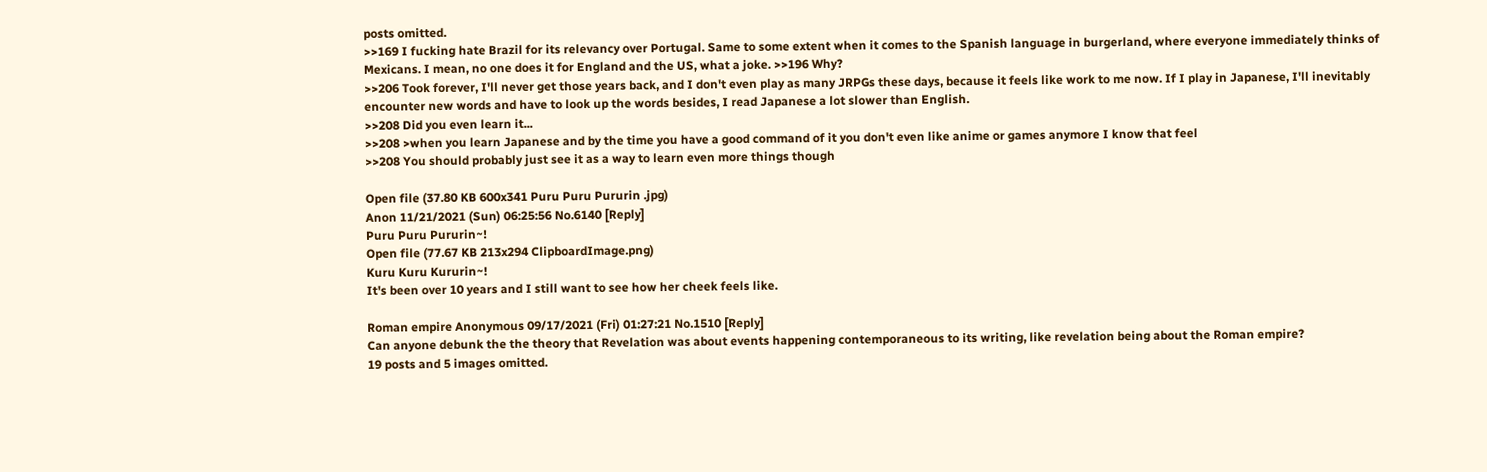posts omitted.
>>169 I fucking hate Brazil for its relevancy over Portugal. Same to some extent when it comes to the Spanish language in burgerland, where everyone immediately thinks of Mexicans. I mean, no one does it for England and the US, what a joke. >>196 Why?
>>206 Took forever, I'll never get those years back, and I don't even play as many JRPGs these days, because it feels like work to me now. If I play in Japanese, I'll inevitably encounter new words and have to look up the words besides, I read Japanese a lot slower than English.
>>208 Did you even learn it...
>>208 >when you learn Japanese and by the time you have a good command of it you don't even like anime or games anymore I know that feel
>>208 You should probably just see it as a way to learn even more things though

Open file (37.80 KB 600x341 Puru Puru Pururin .jpg)
Anon 11/21/2021 (Sun) 06:25:56 No.6140 [Reply]
Puru Puru Pururin~!
Open file (77.67 KB 213x294 ClipboardImage.png)
Kuru Kuru Kururin~!
It's been over 10 years and I still want to see how her cheek feels like.

Roman empire Anonymous 09/17/2021 (Fri) 01:27:21 No.1510 [Reply]
Can anyone debunk the the theory that Revelation was about events happening contemporaneous to its writing, like revelation being about the Roman empire?
19 posts and 5 images omitted.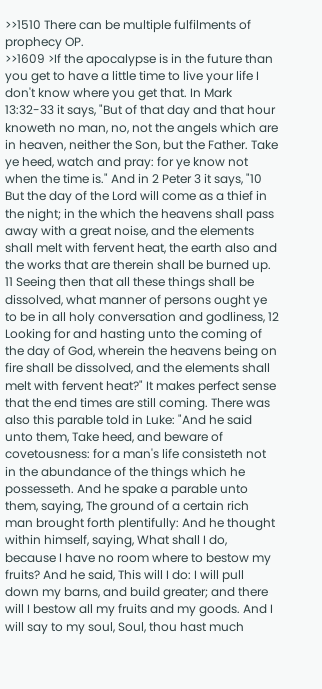>>1510 There can be multiple fulfilments of prophecy OP.
>>1609 >If the apocalypse is in the future than you get to have a little time to live your life I don't know where you get that. In Mark 13:32-33 it says, "But of that day and that hour knoweth no man, no, not the angels which are in heaven, neither the Son, but the Father. Take ye heed, watch and pray: for ye know not when the time is." And in 2 Peter 3 it says, "10 But the day of the Lord will come as a thief in the night; in the which the heavens shall pass away with a great noise, and the elements shall melt with fervent heat, the earth also and the works that are therein shall be burned up. 11 Seeing then that all these things shall be dissolved, what manner of persons ought ye to be in all holy conversation and godliness, 12 Looking for and hasting unto the coming of the day of God, wherein the heavens being on fire shall be dissolved, and the elements shall melt with fervent heat?" It makes perfect sense that the end times are still coming. There was also this parable told in Luke: "And he said unto them, Take heed, and beware of covetousness: for a man's life consisteth not in the abundance of the things which he possesseth. And he spake a parable unto them, saying, The ground of a certain rich man brought forth plentifully: And he thought within himself, saying, What shall I do, because I have no room where to bestow my fruits? And he said, This will I do: I will pull down my barns, and build greater; and there will I bestow all my fruits and my goods. And I will say to my soul, Soul, thou hast much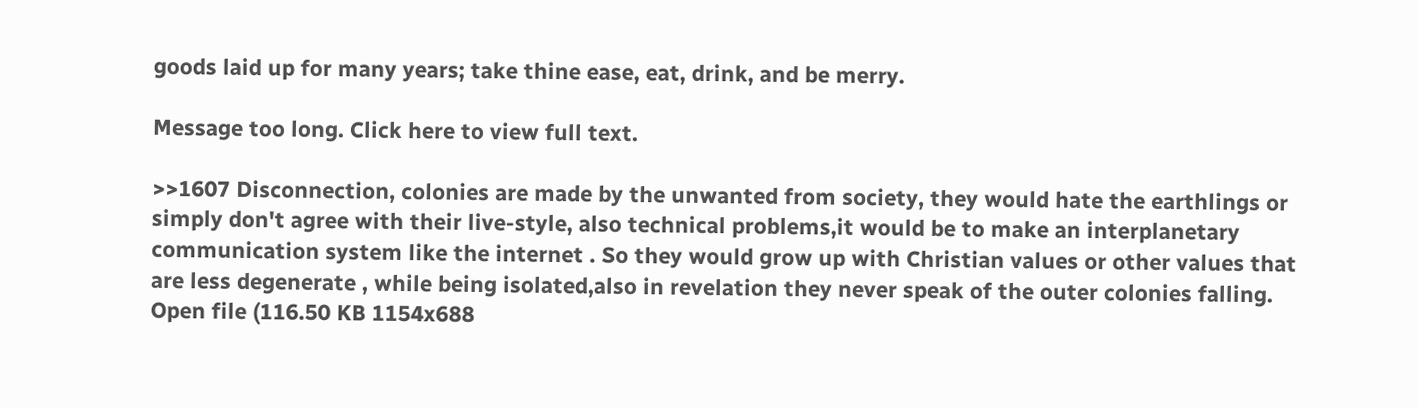goods laid up for many years; take thine ease, eat, drink, and be merry.

Message too long. Click here to view full text.

>>1607 Disconnection, colonies are made by the unwanted from society, they would hate the earthlings or simply don't agree with their live-style, also technical problems,it would be to make an interplanetary communication system like the internet . So they would grow up with Christian values or other values that are less degenerate , while being isolated,also in revelation they never speak of the outer colonies falling.
Open file (116.50 KB 1154x688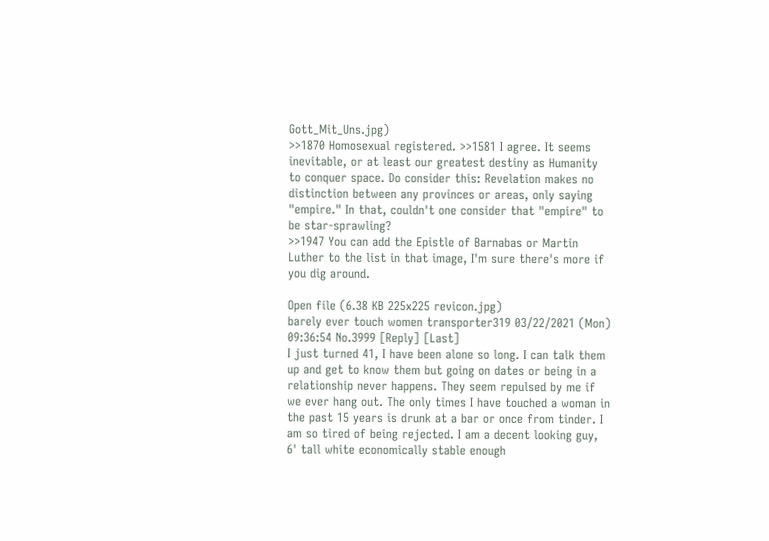Gott_Mit_Uns.jpg)
>>1870 Homosexual registered. >>1581 I agree. It seems inevitable, or at least our greatest destiny as Humanity to conquer space. Do consider this: Revelation makes no distinction between any provinces or areas, only saying "empire." In that, couldn't one consider that "empire" to be star-sprawling?
>>1947 You can add the Epistle of Barnabas or Martin Luther to the list in that image, I'm sure there's more if you dig around.

Open file (6.38 KB 225x225 revicon.jpg)
barely ever touch women transporter319 03/22/2021 (Mon) 09:36:54 No.3999 [Reply] [Last]
I just turned 41, I have been alone so long. I can talk them up and get to know them but going on dates or being in a relationship never happens. They seem repulsed by me if we ever hang out. The only times I have touched a woman in the past 15 years is drunk at a bar or once from tinder. I am so tired of being rejected. I am a decent looking guy, 6' tall white economically stable enough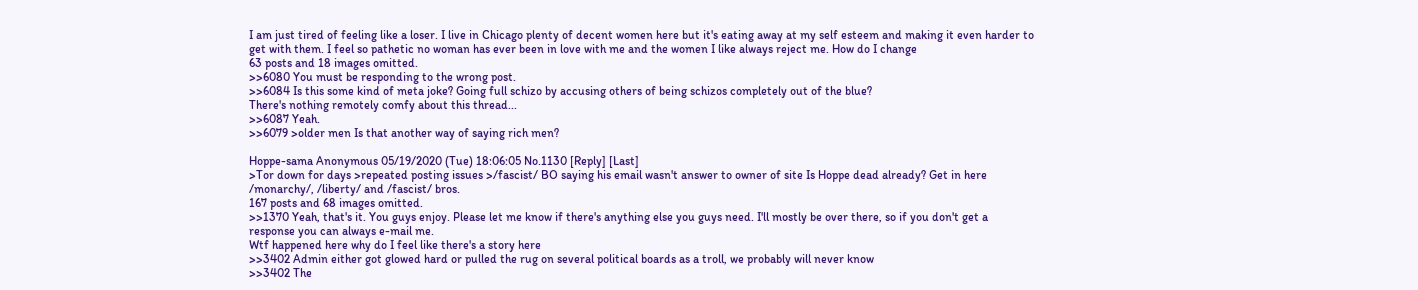I am just tired of feeling like a loser. I live in Chicago plenty of decent women here but it's eating away at my self esteem and making it even harder to get with them. I feel so pathetic no woman has ever been in love with me and the women I like always reject me. How do I change
63 posts and 18 images omitted.
>>6080 You must be responding to the wrong post.
>>6084 Is this some kind of meta joke? Going full schizo by accusing others of being schizos completely out of the blue?
There's nothing remotely comfy about this thread...
>>6087 Yeah.
>>6079 >older men Is that another way of saying rich men?

Hoppe-sama Anonymous 05/19/2020 (Tue) 18:06:05 No.1130 [Reply] [Last]
>Tor down for days >repeated posting issues >/fascist/ BO saying his email wasn't answer to owner of site Is Hoppe dead already? Get in here /monarchy/, /liberty/ and /fascist/ bros.
167 posts and 68 images omitted.
>>1370 Yeah, that's it. You guys enjoy. Please let me know if there's anything else you guys need. I'll mostly be over there, so if you don't get a response you can always e-mail me.
Wtf happened here why do I feel like there's a story here
>>3402 Admin either got glowed hard or pulled the rug on several political boards as a troll, we probably will never know
>>3402 The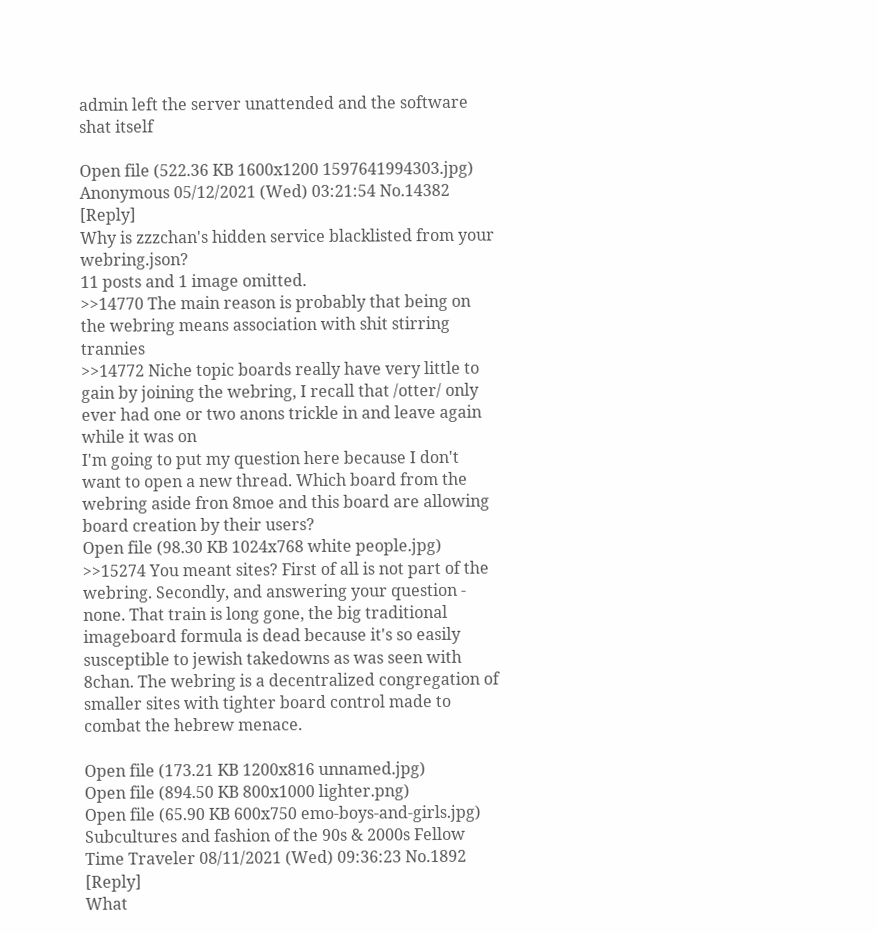admin left the server unattended and the software shat itself

Open file (522.36 KB 1600x1200 1597641994303.jpg)
Anonymous 05/12/2021 (Wed) 03:21:54 No.14382 [Reply]
Why is zzzchan's hidden service blacklisted from your webring.json?
11 posts and 1 image omitted.
>>14770 The main reason is probably that being on the webring means association with shit stirring trannies
>>14772 Niche topic boards really have very little to gain by joining the webring, I recall that /otter/ only ever had one or two anons trickle in and leave again while it was on
I'm going to put my question here because I don't want to open a new thread. Which board from the webring aside fron 8moe and this board are allowing board creation by their users?
Open file (98.30 KB 1024x768 white people.jpg)
>>15274 You meant sites? First of all is not part of the webring. Secondly, and answering your question - none. That train is long gone, the big traditional imageboard formula is dead because it's so easily susceptible to jewish takedowns as was seen with 8chan. The webring is a decentralized congregation of smaller sites with tighter board control made to combat the hebrew menace.

Open file (173.21 KB 1200x816 unnamed.jpg)
Open file (894.50 KB 800x1000 lighter.png)
Open file (65.90 KB 600x750 emo-boys-and-girls.jpg)
Subcultures and fashion of the 90s & 2000s Fellow Time Traveler 08/11/2021 (Wed) 09:36:23 No.1892 [Reply]
What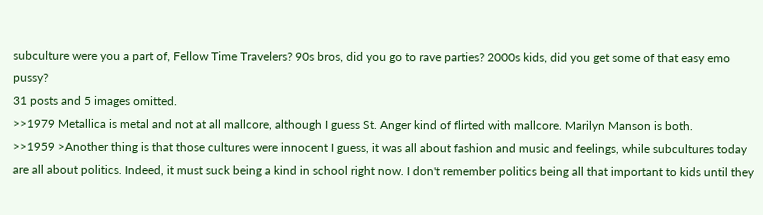subculture were you a part of, Fellow Time Travelers? 90s bros, did you go to rave parties? 2000s kids, did you get some of that easy emo pussy?
31 posts and 5 images omitted.
>>1979 Metallica is metal and not at all mallcore, although I guess St. Anger kind of flirted with mallcore. Marilyn Manson is both.
>>1959 >Another thing is that those cultures were innocent I guess, it was all about fashion and music and feelings, while subcultures today are all about politics. Indeed, it must suck being a kind in school right now. I don't remember politics being all that important to kids until they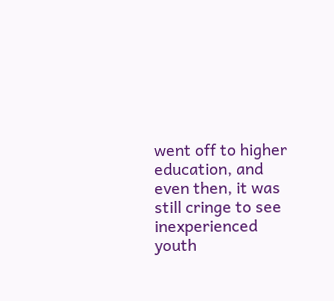went off to higher education, and even then, it was still cringe to see inexperienced youth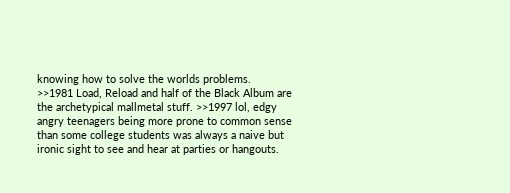knowing how to solve the worlds problems.
>>1981 Load, Reload and half of the Black Album are the archetypical mallmetal stuff. >>1997 lol, edgy angry teenagers being more prone to common sense than some college students was always a naive but ironic sight to see and hear at parties or hangouts.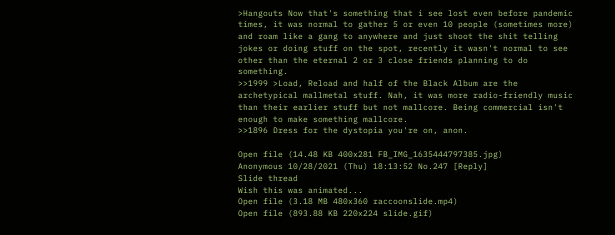>Hangouts Now that's something that i see lost even before pandemic times, it was normal to gather 5 or even 10 people (sometimes more) and roam like a gang to anywhere and just shoot the shit telling jokes or doing stuff on the spot, recently it wasn't normal to see other than the eternal 2 or 3 close friends planning to do something.
>>1999 >Load, Reload and half of the Black Album are the archetypical mallmetal stuff. Nah, it was more radio-friendly music than their earlier stuff but not mallcore. Being commercial isn't enough to make something mallcore.
>>1896 Dress for the dystopia you're on, anon.

Open file (14.48 KB 400x281 FB_IMG_1635444797385.jpg)
Anonymous 10/28/2021 (Thu) 18:13:52 No.247 [Reply]
Slide thread
Wish this was animated...
Open file (3.18 MB 480x360 raccoonslide.mp4)
Open file (893.88 KB 220x224 slide.gif)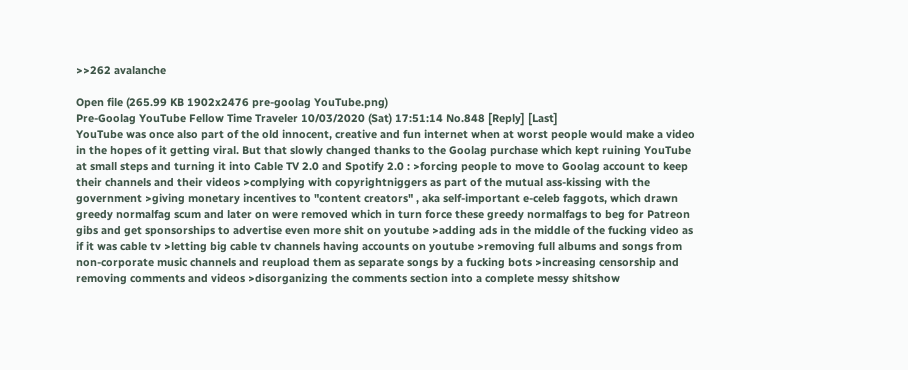>>262 avalanche

Open file (265.99 KB 1902x2476 pre-goolag YouTube.png)
Pre-Goolag YouTube Fellow Time Traveler 10/03/2020 (Sat) 17:51:14 No.848 [Reply] [Last]
YouTube was once also part of the old innocent, creative and fun internet when at worst people would make a video in the hopes of it getting viral. But that slowly changed thanks to the Goolag purchase which kept ruining YouTube at small steps and turning it into Cable TV 2.0 and Spotify 2.0 : >forcing people to move to Goolag account to keep their channels and their videos >complying with copyrightniggers as part of the mutual ass-kissing with the government >giving monetary incentives to "content creators" , aka self-important e-celeb faggots, which drawn greedy normalfag scum and later on were removed which in turn force these greedy normalfags to beg for Patreon gibs and get sponsorships to advertise even more shit on youtube >adding ads in the middle of the fucking video as if it was cable tv >letting big cable tv channels having accounts on youtube >removing full albums and songs from non-corporate music channels and reupload them as separate songs by a fucking bots >increasing censorship and removing comments and videos >disorganizing the comments section into a complete messy shitshow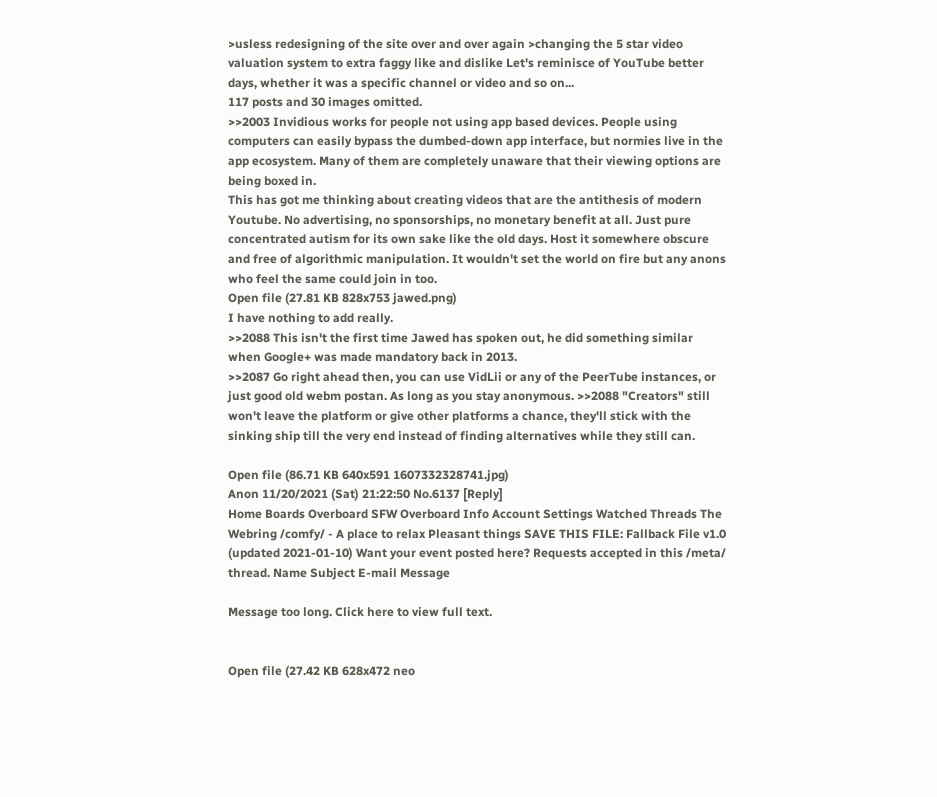>usless redesigning of the site over and over again >changing the 5 star video valuation system to extra faggy like and dislike Let's reminisce of YouTube better days, whether it was a specific channel or video and so on...
117 posts and 30 images omitted.
>>2003 Invidious works for people not using app based devices. People using computers can easily bypass the dumbed-down app interface, but normies live in the app ecosystem. Many of them are completely unaware that their viewing options are being boxed in.
This has got me thinking about creating videos that are the antithesis of modern Youtube. No advertising, no sponsorships, no monetary benefit at all. Just pure concentrated autism for its own sake like the old days. Host it somewhere obscure and free of algorithmic manipulation. It wouldn't set the world on fire but any anons who feel the same could join in too.
Open file (27.81 KB 828x753 jawed.png)
I have nothing to add really.
>>2088 This isn't the first time Jawed has spoken out, he did something similar when Google+ was made mandatory back in 2013.
>>2087 Go right ahead then, you can use VidLii or any of the PeerTube instances, or just good old webm postan. As long as you stay anonymous. >>2088 "Creators" still won't leave the platform or give other platforms a chance, they'll stick with the sinking ship till the very end instead of finding alternatives while they still can.

Open file (86.71 KB 640x591 1607332328741.jpg)
Anon 11/20/2021 (Sat) 21:22:50 No.6137 [Reply]
Home Boards Overboard SFW Overboard Info Account Settings Watched Threads The Webring /comfy/ - A place to relax Pleasant things SAVE THIS FILE: Fallback File v1.0 (updated 2021-01-10) Want your event posted here? Requests accepted in this /meta/ thread. Name Subject E-mail Message

Message too long. Click here to view full text.


Open file (27.42 KB 628x472 neo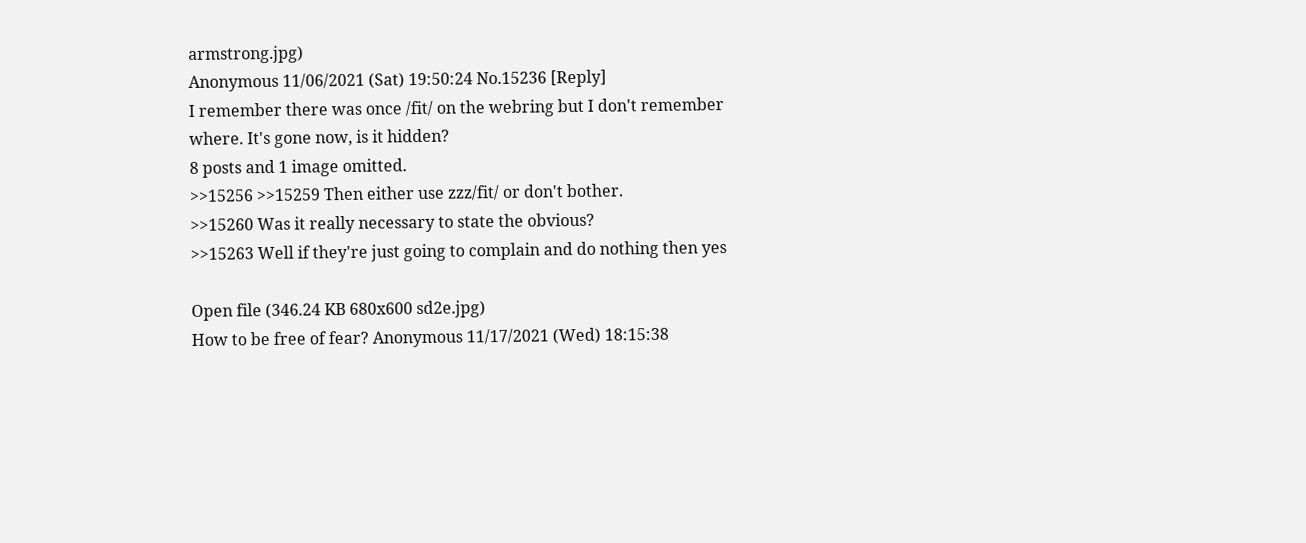armstrong.jpg)
Anonymous 11/06/2021 (Sat) 19:50:24 No.15236 [Reply]
I remember there was once /fit/ on the webring but I don't remember where. It's gone now, is it hidden?
8 posts and 1 image omitted.
>>15256 >>15259 Then either use zzz/fit/ or don't bother.
>>15260 Was it really necessary to state the obvious?
>>15263 Well if they're just going to complain and do nothing then yes

Open file (346.24 KB 680x600 sd2e.jpg)
How to be free of fear? Anonymous 11/17/2021 (Wed) 18:15:38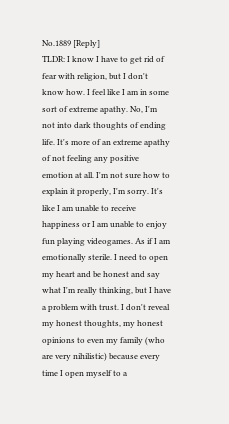No.1889 [Reply]
TLDR: I know I have to get rid of fear with religion, but I don't know how. I feel like I am in some sort of extreme apathy. No, I'm not into dark thoughts of ending life. It's more of an extreme apathy of not feeling any positive emotion at all. I'm not sure how to explain it properly, I'm sorry. It's like I am unable to receive happiness or I am unable to enjoy fun playing videogames. As if I am emotionally sterile. I need to open my heart and be honest and say what I'm really thinking, but I have a problem with trust. I don't reveal my honest thoughts, my honest opinions to even my family (who are very nihilistic) because every time I open myself to a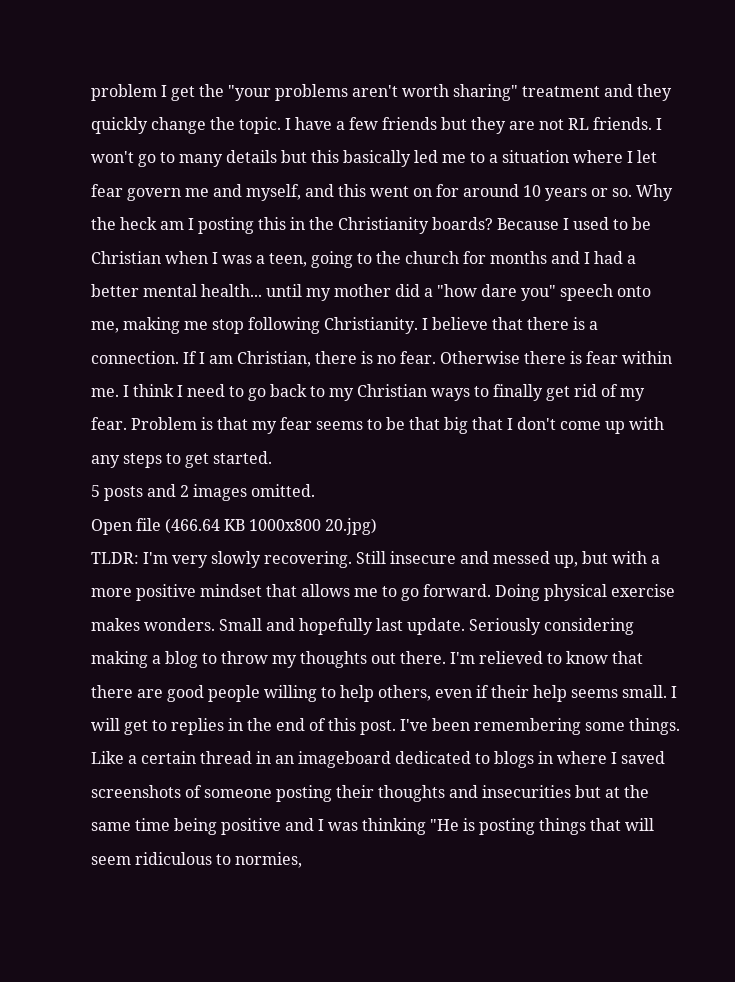problem I get the "your problems aren't worth sharing" treatment and they quickly change the topic. I have a few friends but they are not RL friends. I won't go to many details but this basically led me to a situation where I let fear govern me and myself, and this went on for around 10 years or so. Why the heck am I posting this in the Christianity boards? Because I used to be Christian when I was a teen, going to the church for months and I had a better mental health... until my mother did a "how dare you" speech onto me, making me stop following Christianity. I believe that there is a connection. If I am Christian, there is no fear. Otherwise there is fear within me. I think I need to go back to my Christian ways to finally get rid of my fear. Problem is that my fear seems to be that big that I don't come up with any steps to get started.
5 posts and 2 images omitted.
Open file (466.64 KB 1000x800 20.jpg)
TLDR: I'm very slowly recovering. Still insecure and messed up, but with a more positive mindset that allows me to go forward. Doing physical exercise makes wonders. Small and hopefully last update. Seriously considering making a blog to throw my thoughts out there. I'm relieved to know that there are good people willing to help others, even if their help seems small. I will get to replies in the end of this post. I've been remembering some things. Like a certain thread in an imageboard dedicated to blogs in where I saved screenshots of someone posting their thoughts and insecurities but at the same time being positive and I was thinking "He is posting things that will seem ridiculous to normies,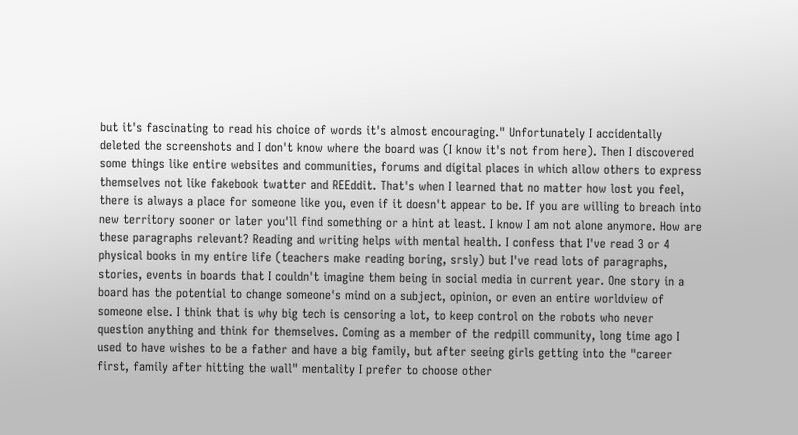but it's fascinating to read his choice of words it's almost encouraging." Unfortunately I accidentally deleted the screenshots and I don't know where the board was (I know it's not from here). Then I discovered some things like entire websites and communities, forums and digital places in which allow others to express themselves not like fakebook twatter and REEddit. That's when I learned that no matter how lost you feel, there is always a place for someone like you, even if it doesn't appear to be. If you are willing to breach into new territory sooner or later you'll find something or a hint at least. I know I am not alone anymore. How are these paragraphs relevant? Reading and writing helps with mental health. I confess that I've read 3 or 4 physical books in my entire life (teachers make reading boring, srsly) but I've read lots of paragraphs, stories, events in boards that I couldn't imagine them being in social media in current year. One story in a board has the potential to change someone's mind on a subject, opinion, or even an entire worldview of someone else. I think that is why big tech is censoring a lot, to keep control on the robots who never question anything and think for themselves. Coming as a member of the redpill community, long time ago I used to have wishes to be a father and have a big family, but after seeing girls getting into the "career first, family after hitting the wall" mentality I prefer to choose other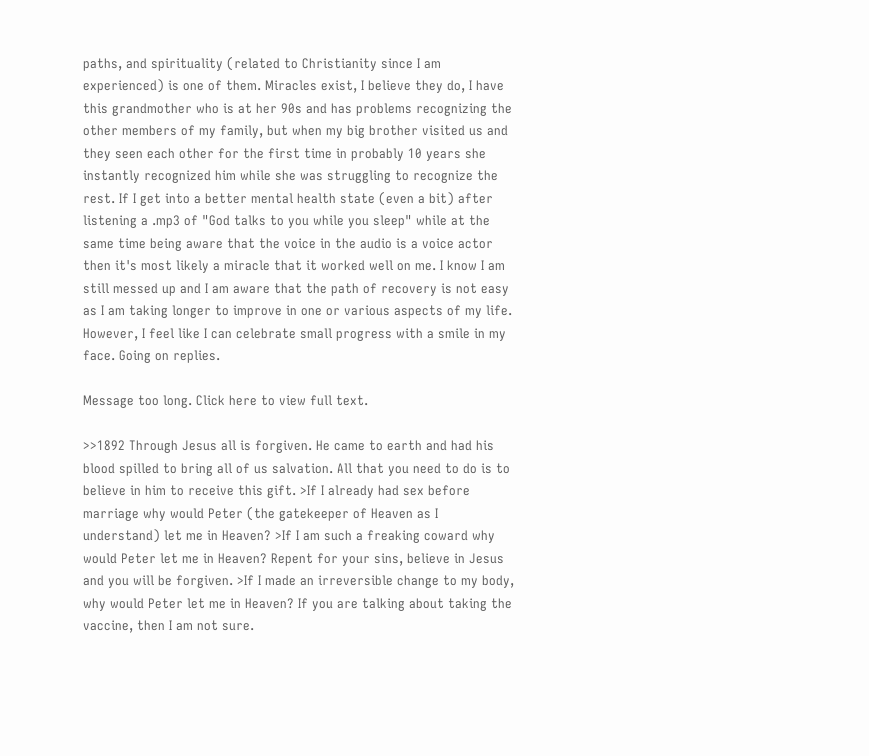paths, and spirituality (related to Christianity since I am experienced) is one of them. Miracles exist, I believe they do, I have this grandmother who is at her 90s and has problems recognizing the other members of my family, but when my big brother visited us and they seen each other for the first time in probably 10 years she instantly recognized him while she was struggling to recognize the rest. If I get into a better mental health state (even a bit) after listening a .mp3 of "God talks to you while you sleep" while at the same time being aware that the voice in the audio is a voice actor then it's most likely a miracle that it worked well on me. I know I am still messed up and I am aware that the path of recovery is not easy as I am taking longer to improve in one or various aspects of my life. However, I feel like I can celebrate small progress with a smile in my face. Going on replies.

Message too long. Click here to view full text.

>>1892 Through Jesus all is forgiven. He came to earth and had his blood spilled to bring all of us salvation. All that you need to do is to believe in him to receive this gift. >If I already had sex before marriage why would Peter (the gatekeeper of Heaven as I understand) let me in Heaven? >If I am such a freaking coward why would Peter let me in Heaven? Repent for your sins, believe in Jesus and you will be forgiven. >If I made an irreversible change to my body, why would Peter let me in Heaven? If you are talking about taking the vaccine, then I am not sure.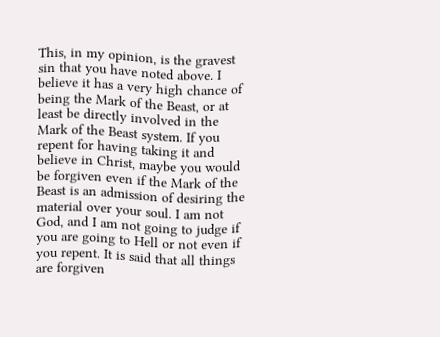This, in my opinion, is the gravest sin that you have noted above. I believe it has a very high chance of being the Mark of the Beast, or at least be directly involved in the Mark of the Beast system. If you repent for having taking it and believe in Christ, maybe you would be forgiven even if the Mark of the Beast is an admission of desiring the material over your soul. I am not God, and I am not going to judge if you are going to Hell or not even if you repent. It is said that all things are forgiven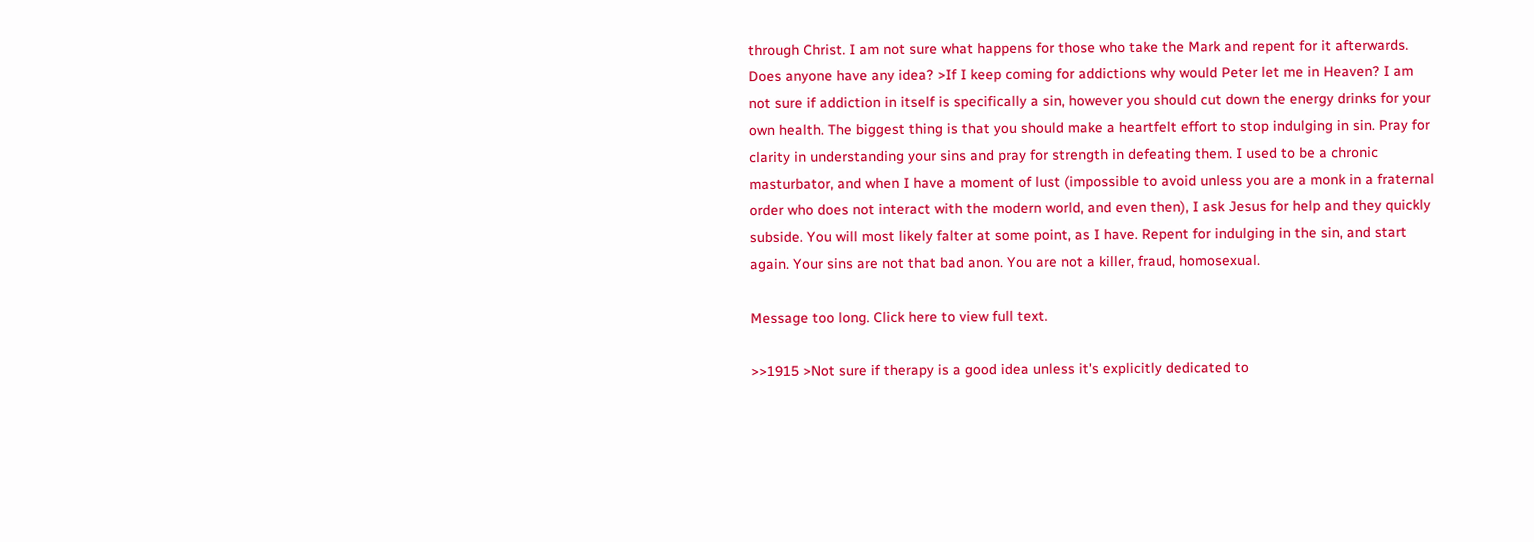through Christ. I am not sure what happens for those who take the Mark and repent for it afterwards. Does anyone have any idea? >If I keep coming for addictions why would Peter let me in Heaven? I am not sure if addiction in itself is specifically a sin, however you should cut down the energy drinks for your own health. The biggest thing is that you should make a heartfelt effort to stop indulging in sin. Pray for clarity in understanding your sins and pray for strength in defeating them. I used to be a chronic masturbator, and when I have a moment of lust (impossible to avoid unless you are a monk in a fraternal order who does not interact with the modern world, and even then), I ask Jesus for help and they quickly subside. You will most likely falter at some point, as I have. Repent for indulging in the sin, and start again. Your sins are not that bad anon. You are not a killer, fraud, homosexual.

Message too long. Click here to view full text.

>>1915 >Not sure if therapy is a good idea unless it's explicitly dedicated to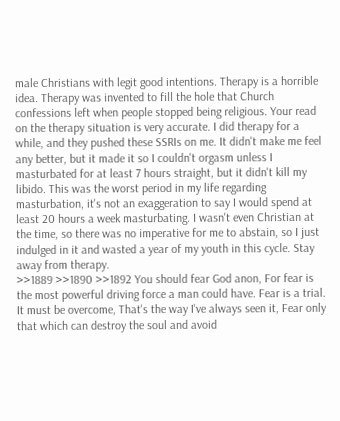male Christians with legit good intentions. Therapy is a horrible idea. Therapy was invented to fill the hole that Church confessions left when people stopped being religious. Your read on the therapy situation is very accurate. I did therapy for a while, and they pushed these SSRIs on me. It didn't make me feel any better, but it made it so I couldn't orgasm unless I masturbated for at least 7 hours straight, but it didn't kill my libido. This was the worst period in my life regarding masturbation, it's not an exaggeration to say I would spend at least 20 hours a week masturbating. I wasn't even Christian at the time, so there was no imperative for me to abstain, so I just indulged in it and wasted a year of my youth in this cycle. Stay away from therapy.
>>1889 >>1890 >>1892 You should fear God anon, For fear is the most powerful driving force a man could have. Fear is a trial. It must be overcome, That's the way I've always seen it, Fear only that which can destroy the soul and avoid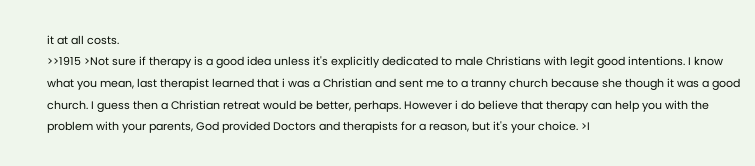it at all costs.
>>1915 >Not sure if therapy is a good idea unless it's explicitly dedicated to male Christians with legit good intentions. I know what you mean, last therapist learned that i was a Christian and sent me to a tranny church because she though it was a good church. I guess then a Christian retreat would be better, perhaps. However i do believe that therapy can help you with the problem with your parents, God provided Doctors and therapists for a reason, but it's your choice. >I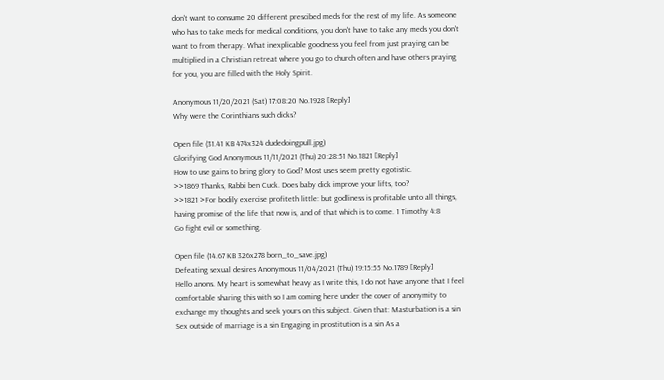don't want to consume 20 different prescibed meds for the rest of my life. As someone who has to take meds for medical conditions, you don't have to take any meds you don't want to from therapy. What inexplicable goodness you feel from just praying can be multiplied in a Christian retreat where you go to church often and have others praying for you, you are filled with the Holy Spirit.

Anonymous 11/20/2021 (Sat) 17:08:20 No.1928 [Reply]
Why were the Corinthians such dicks?

Open file (31.41 KB 474x324 dudedoingpull.jpg)
Glorifying God Anonymous 11/11/2021 (Thu) 20:28:51 No.1821 [Reply]
How to use gains to bring glory to God? Most uses seem pretty egotistic.
>>1869 Thanks, Rabbi ben Cuck. Does baby dick improve your lifts, too?
>>1821 >For bodily exercise profiteth little: but godliness is profitable unto all things, having promise of the life that now is, and of that which is to come. 1 Timothy 4:8
Go fight evil or something.

Open file (14.67 KB 326x278 born_to_save.jpg)
Defeating sexual desires Anonymous 11/04/2021 (Thu) 19:15:55 No.1789 [Reply]
Hello anons. My heart is somewhat heavy as I write this, I do not have anyone that I feel comfortable sharing this with so I am coming here under the cover of anonymity to exchange my thoughts and seek yours on this subject. Given that: Masturbation is a sin Sex outside of marriage is a sin Engaging in prostitution is a sin As a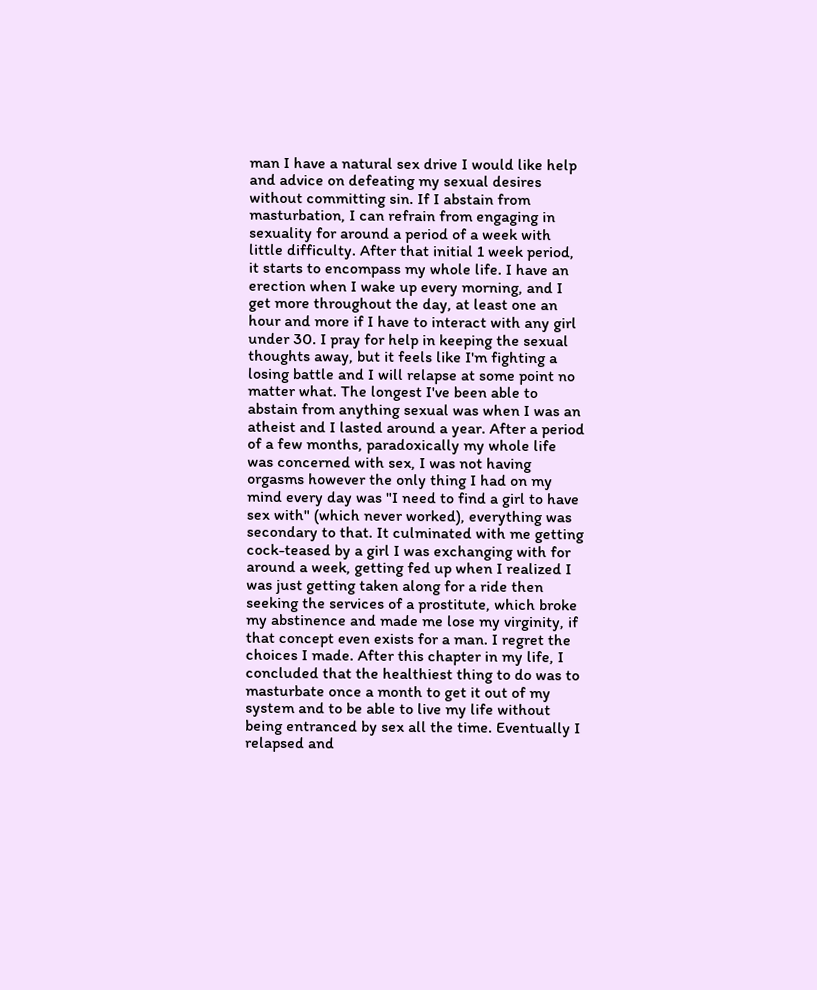man I have a natural sex drive I would like help and advice on defeating my sexual desires without committing sin. If I abstain from masturbation, I can refrain from engaging in sexuality for around a period of a week with little difficulty. After that initial 1 week period, it starts to encompass my whole life. I have an erection when I wake up every morning, and I get more throughout the day, at least one an hour and more if I have to interact with any girl under 30. I pray for help in keeping the sexual thoughts away, but it feels like I'm fighting a losing battle and I will relapse at some point no matter what. The longest I've been able to abstain from anything sexual was when I was an atheist and I lasted around a year. After a period of a few months, paradoxically my whole life was concerned with sex, I was not having orgasms however the only thing I had on my mind every day was "I need to find a girl to have sex with" (which never worked), everything was secondary to that. It culminated with me getting cock-teased by a girl I was exchanging with for around a week, getting fed up when I realized I was just getting taken along for a ride then seeking the services of a prostitute, which broke my abstinence and made me lose my virginity, if that concept even exists for a man. I regret the choices I made. After this chapter in my life, I concluded that the healthiest thing to do was to masturbate once a month to get it out of my system and to be able to live my life without being entranced by sex all the time. Eventually I relapsed and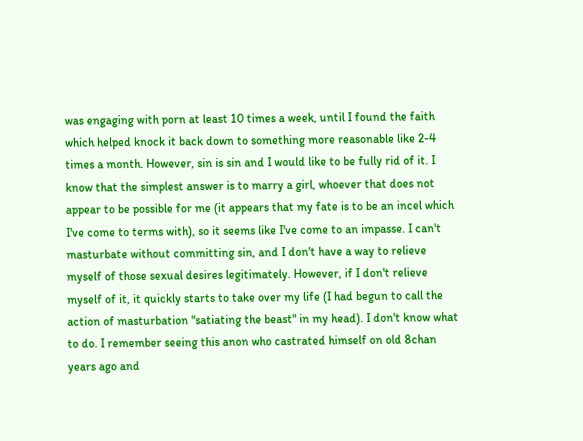was engaging with porn at least 10 times a week, until I found the faith which helped knock it back down to something more reasonable like 2-4 times a month. However, sin is sin and I would like to be fully rid of it. I know that the simplest answer is to marry a girl, whoever that does not appear to be possible for me (it appears that my fate is to be an incel which I've come to terms with), so it seems like I've come to an impasse. I can't masturbate without committing sin, and I don't have a way to relieve myself of those sexual desires legitimately. However, if I don't relieve myself of it, it quickly starts to take over my life (I had begun to call the action of masturbation "satiating the beast" in my head). I don't know what to do. I remember seeing this anon who castrated himself on old 8chan years ago and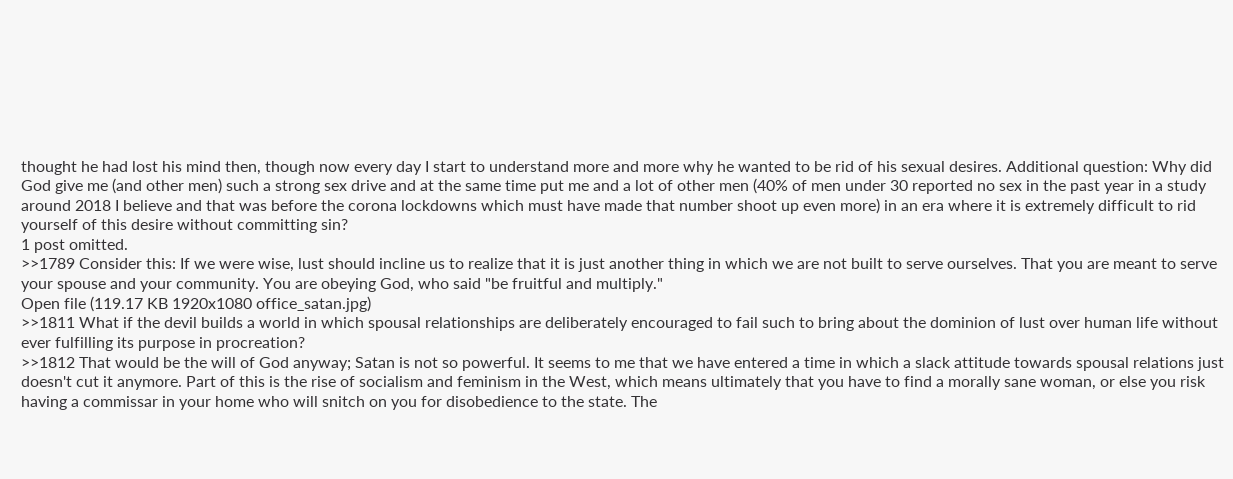thought he had lost his mind then, though now every day I start to understand more and more why he wanted to be rid of his sexual desires. Additional question: Why did God give me (and other men) such a strong sex drive and at the same time put me and a lot of other men (40% of men under 30 reported no sex in the past year in a study around 2018 I believe and that was before the corona lockdowns which must have made that number shoot up even more) in an era where it is extremely difficult to rid yourself of this desire without committing sin?
1 post omitted.
>>1789 Consider this: If we were wise, lust should incline us to realize that it is just another thing in which we are not built to serve ourselves. That you are meant to serve your spouse and your community. You are obeying God, who said "be fruitful and multiply."
Open file (119.17 KB 1920x1080 office_satan.jpg)
>>1811 What if the devil builds a world in which spousal relationships are deliberately encouraged to fail such to bring about the dominion of lust over human life without ever fulfilling its purpose in procreation?
>>1812 That would be the will of God anyway; Satan is not so powerful. It seems to me that we have entered a time in which a slack attitude towards spousal relations just doesn't cut it anymore. Part of this is the rise of socialism and feminism in the West, which means ultimately that you have to find a morally sane woman, or else you risk having a commissar in your home who will snitch on you for disobedience to the state. The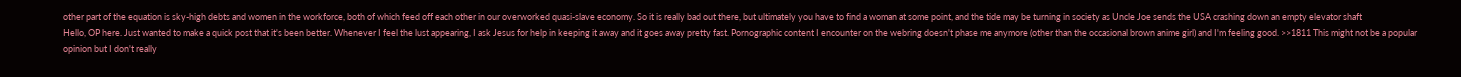other part of the equation is sky-high debts and women in the workforce, both of which feed off each other in our overworked quasi-slave economy. So it is really bad out there, but ultimately you have to find a woman at some point, and the tide may be turning in society as Uncle Joe sends the USA crashing down an empty elevator shaft
Hello, OP here. Just wanted to make a quick post that it's been better. Whenever I feel the lust appearing, I ask Jesus for help in keeping it away and it goes away pretty fast. Pornographic content I encounter on the webring doesn't phase me anymore (other than the occasional brown anime girl) and I'm feeling good. >>1811 This might not be a popular opinion but I don't really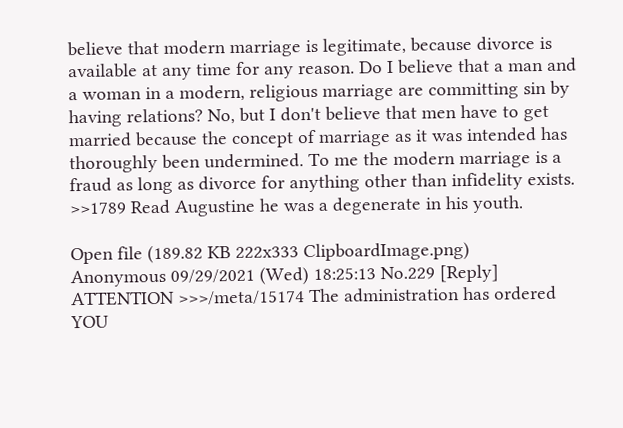believe that modern marriage is legitimate, because divorce is available at any time for any reason. Do I believe that a man and a woman in a modern, religious marriage are committing sin by having relations? No, but I don't believe that men have to get married because the concept of marriage as it was intended has thoroughly been undermined. To me the modern marriage is a fraud as long as divorce for anything other than infidelity exists.
>>1789 Read Augustine he was a degenerate in his youth.

Open file (189.82 KB 222x333 ClipboardImage.png)
Anonymous 09/29/2021 (Wed) 18:25:13 No.229 [Reply]
ATTENTION >>>/meta/15174 The administration has ordered YOU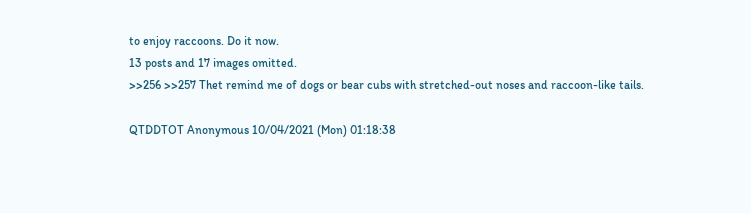to enjoy raccoons. Do it now.
13 posts and 17 images omitted.
>>256 >>257 Thet remind me of dogs or bear cubs with stretched-out noses and raccoon-like tails.

QTDDTOT Anonymous 10/04/2021 (Mon) 01:18:38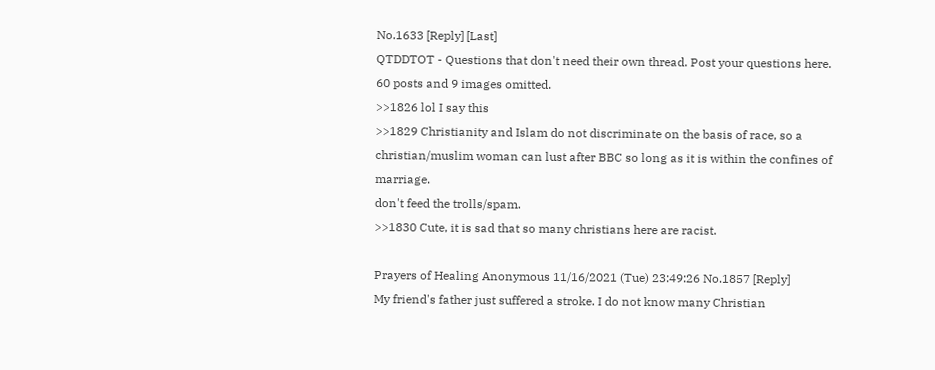No.1633 [Reply] [Last]
QTDDTOT - Questions that don't need their own thread. Post your questions here.
60 posts and 9 images omitted.
>>1826 lol I say this
>>1829 Christianity and Islam do not discriminate on the basis of race, so a christian/muslim woman can lust after BBC so long as it is within the confines of marriage.
don't feed the trolls/spam.
>>1830 Cute, it is sad that so many christians here are racist.

Prayers of Healing Anonymous 11/16/2021 (Tue) 23:49:26 No.1857 [Reply]
My friend's father just suffered a stroke. I do not know many Christian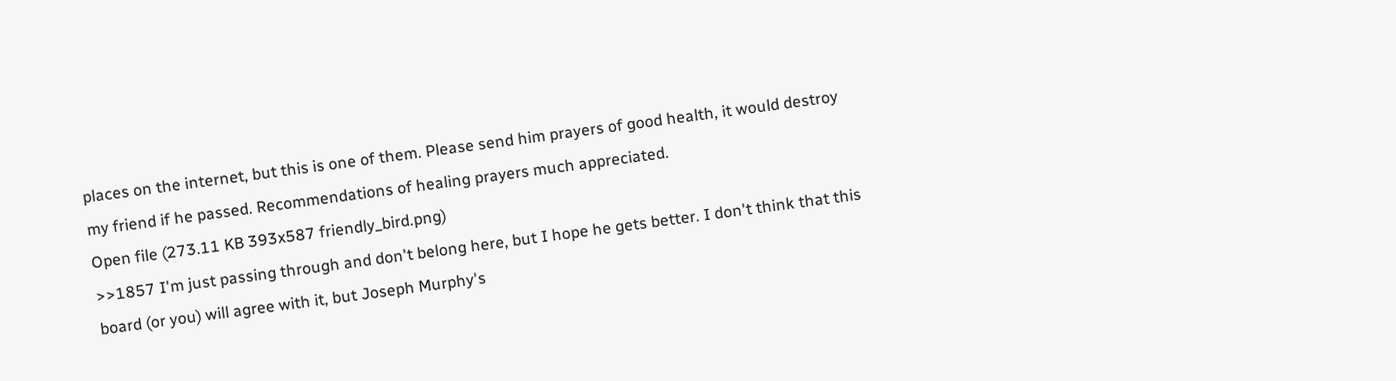places on the internet, but this is one of them. Please send him prayers of good health, it would destroy my friend if he passed. Recommendations of healing prayers much appreciated.
Open file (273.11 KB 393x587 friendly_bird.png)
>>1857 I'm just passing through and don't belong here, but I hope he gets better. I don't think that this board (or you) will agree with it, but Joseph Murphy's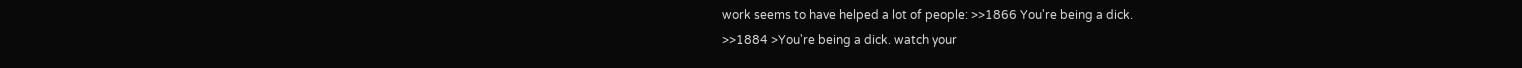work seems to have helped a lot of people: >>1866 You're being a dick.
>>1884 >You're being a dick. watch your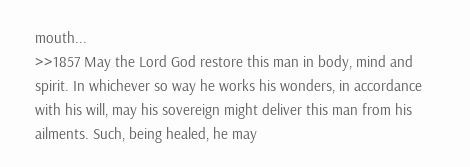mouth...
>>1857 May the Lord God restore this man in body, mind and spirit. In whichever so way he works his wonders, in accordance with his will, may his sovereign might deliver this man from his ailments. Such, being healed, he may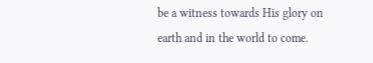be a witness towards His glory on earth and in the world to come.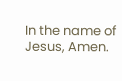In the name of Jesus, Amen.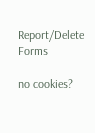Report/Delete Forms

no cookies?